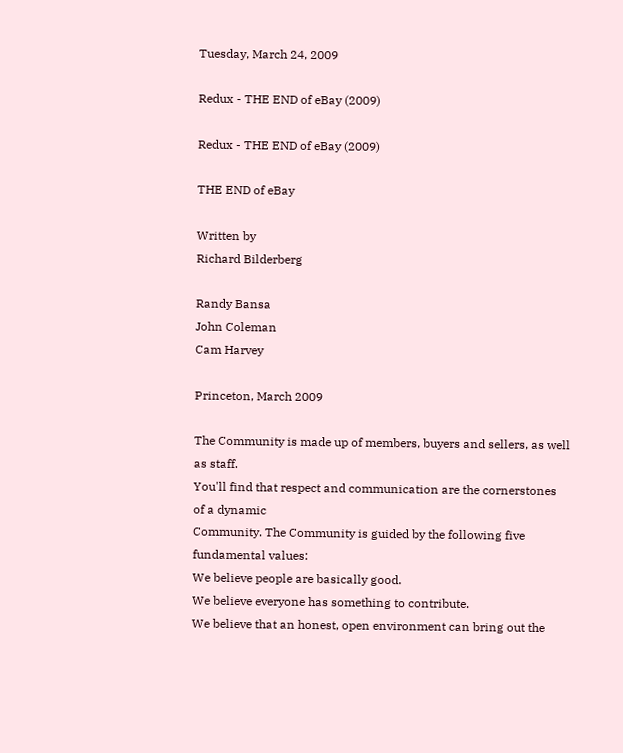Tuesday, March 24, 2009

Redux - THE END of eBay (2009)

Redux - THE END of eBay (2009)

THE END of eBay

Written by
Richard Bilderberg

Randy Bansa
John Coleman
Cam Harvey

Princeton, March 2009

The Community is made up of members, buyers and sellers, as well as staff.
You'll find that respect and communication are the cornerstones of a dynamic
Community. The Community is guided by the following five fundamental values:
We believe people are basically good.
We believe everyone has something to contribute.
We believe that an honest, open environment can bring out the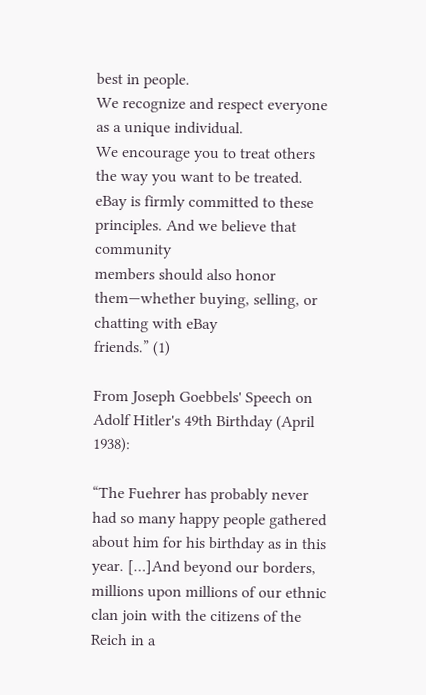best in people.
We recognize and respect everyone as a unique individual.
We encourage you to treat others the way you want to be treated.
eBay is firmly committed to these principles. And we believe that community
members should also honor them—whether buying, selling, or chatting with eBay
friends.” (1)

From Joseph Goebbels' Speech on Adolf Hitler's 49th Birthday (April 1938):

“The Fuehrer has probably never had so many happy people gathered about him for his birthday as in this year. […]And beyond our borders, millions upon millions of our ethnic clan join with the citizens of the Reich in a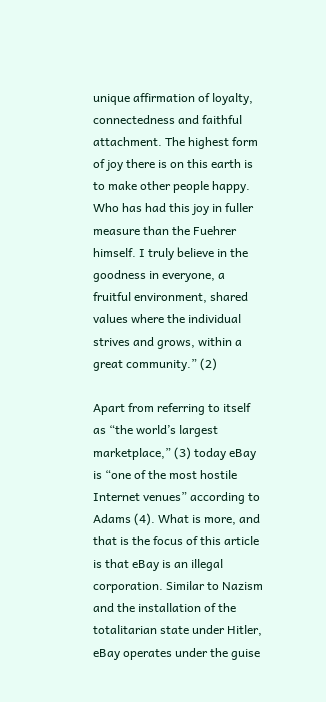unique affirmation of loyalty, connectedness and faithful attachment. The highest form of joy there is on this earth is to make other people happy. Who has had this joy in fuller measure than the Fuehrer himself. I truly believe in the goodness in everyone, a fruitful environment, shared values where the individual strives and grows, within a great community.” (2)

Apart from referring to itself as “the world’s largest marketplace,” (3) today eBay is “one of the most hostile Internet venues” according to Adams (4). What is more, and that is the focus of this article is that eBay is an illegal corporation. Similar to Nazism and the installation of the totalitarian state under Hitler, eBay operates under the guise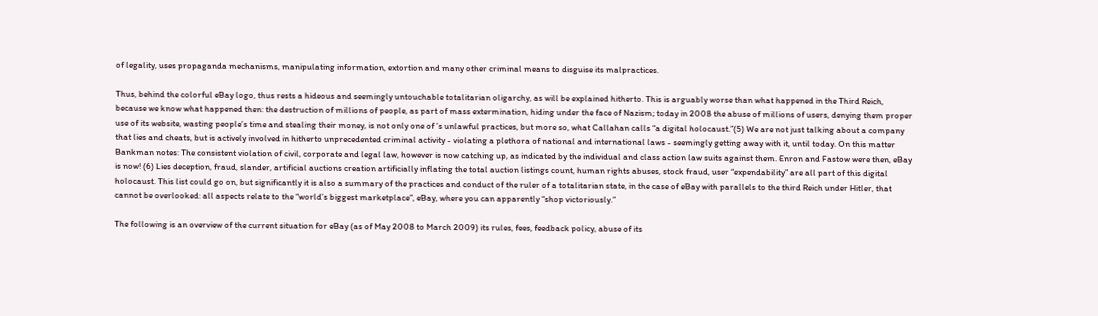of legality, uses propaganda mechanisms, manipulating information, extortion and many other criminal means to disguise its malpractices.

Thus, behind the colorful eBay logo, thus rests a hideous and seemingly untouchable totalitarian oligarchy, as will be explained hitherto. This is arguably worse than what happened in the Third Reich, because we know what happened then: the destruction of millions of people, as part of mass extermination, hiding under the face of Nazism; today in 2008 the abuse of millions of users, denying them proper use of its website, wasting people’s time and stealing their money, is not only one of ’s unlawful practices, but more so, what Callahan calls “a digital holocaust.”(5) We are not just talking about a company that lies and cheats, but is actively involved in hitherto unprecedented criminal activity - violating a plethora of national and international laws - seemingly getting away with it, until today. On this matter Bankman notes: The consistent violation of civil, corporate and legal law, however is now catching up, as indicated by the individual and class action law suits against them. Enron and Fastow were then, eBay is now! (6) Lies deception, fraud, slander, artificial auctions creation artificially inflating the total auction listings count, human rights abuses, stock fraud, user “expendability” are all part of this digital holocaust. This list could go on, but significantly it is also a summary of the practices and conduct of the ruler of a totalitarian state, in the case of eBay with parallels to the third Reich under Hitler, that cannot be overlooked: all aspects relate to the “world’s biggest marketplace”, eBay, where you can apparently “shop victoriously.”

The following is an overview of the current situation for eBay (as of May 2008 to March 2009) its rules, fees, feedback policy, abuse of its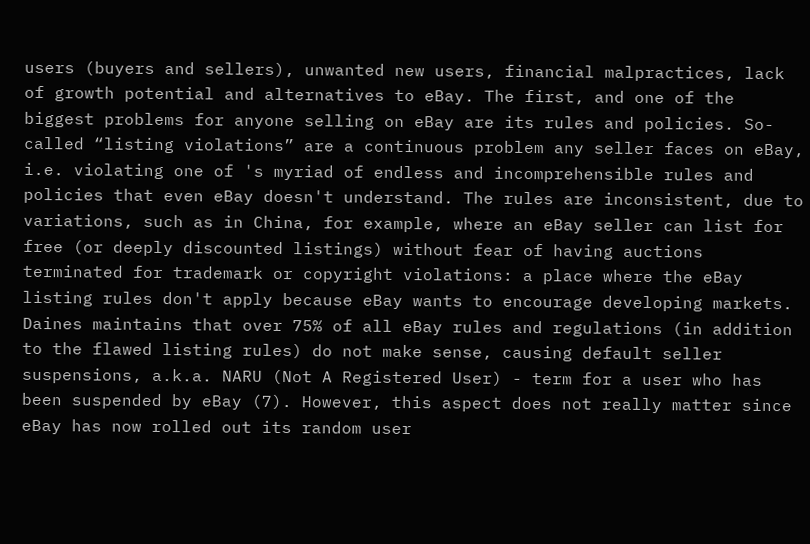users (buyers and sellers), unwanted new users, financial malpractices, lack of growth potential and alternatives to eBay. The first, and one of the biggest problems for anyone selling on eBay are its rules and policies. So-called “listing violations” are a continuous problem any seller faces on eBay, i.e. violating one of 's myriad of endless and incomprehensible rules and policies that even eBay doesn't understand. The rules are inconsistent, due to variations, such as in China, for example, where an eBay seller can list for free (or deeply discounted listings) without fear of having auctions terminated for trademark or copyright violations: a place where the eBay listing rules don't apply because eBay wants to encourage developing markets. Daines maintains that over 75% of all eBay rules and regulations (in addition to the flawed listing rules) do not make sense, causing default seller suspensions, a.k.a. NARU (Not A Registered User) - term for a user who has been suspended by eBay (7). However, this aspect does not really matter since eBay has now rolled out its random user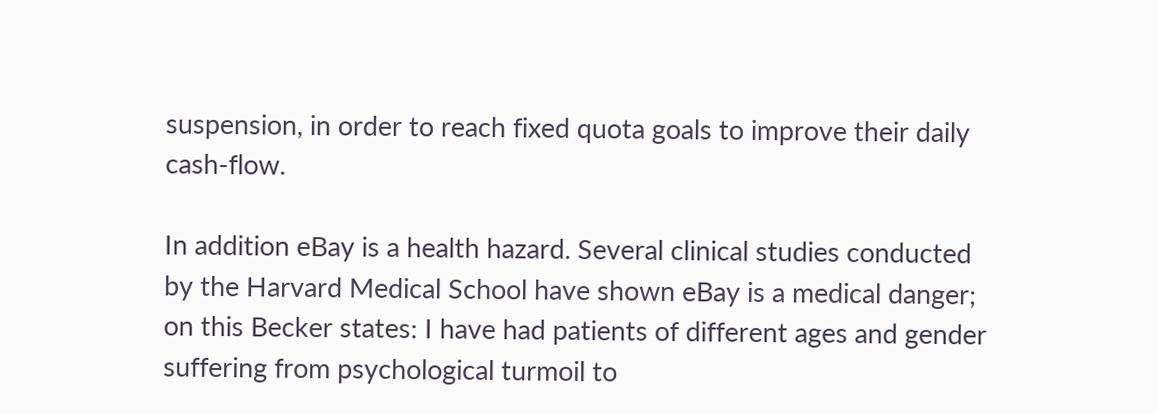suspension, in order to reach fixed quota goals to improve their daily cash-flow.

In addition eBay is a health hazard. Several clinical studies conducted by the Harvard Medical School have shown eBay is a medical danger; on this Becker states: I have had patients of different ages and gender suffering from psychological turmoil to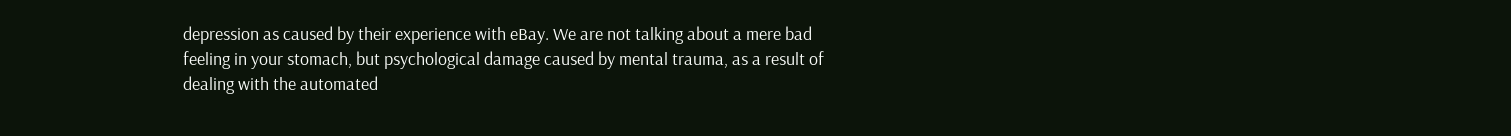depression as caused by their experience with eBay. We are not talking about a mere bad feeling in your stomach, but psychological damage caused by mental trauma, as a result of dealing with the automated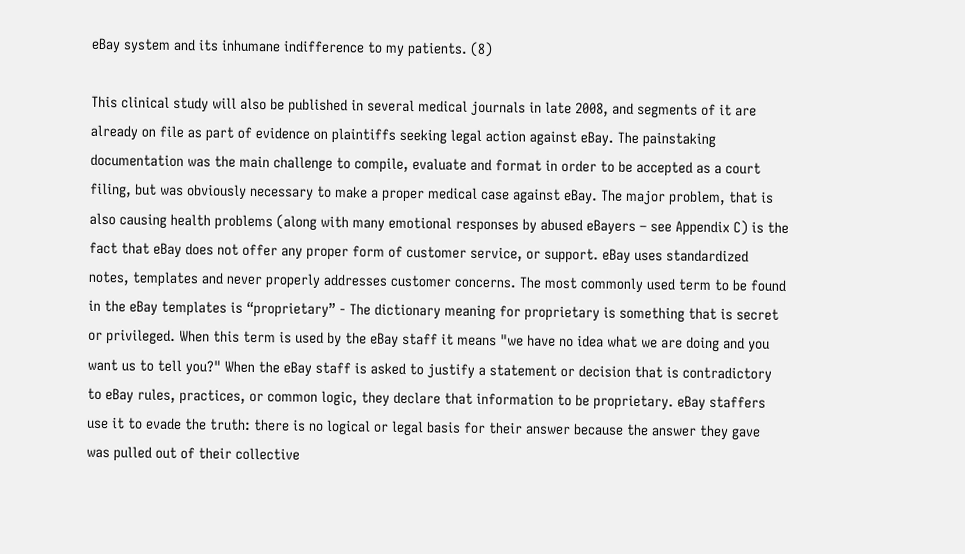eBay system and its inhumane indifference to my patients. (8)

This clinical study will also be published in several medical journals in late 2008, and segments of it are already on file as part of evidence on plaintiffs seeking legal action against eBay. The painstaking documentation was the main challenge to compile, evaluate and format in order to be accepted as a court filing, but was obviously necessary to make a proper medical case against eBay. The major problem, that is also causing health problems (along with many emotional responses by abused eBayers – see Appendix C) is the fact that eBay does not offer any proper form of customer service, or support. eBay uses standardized notes, templates and never properly addresses customer concerns. The most commonly used term to be found in the eBay templates is “proprietary” - The dictionary meaning for proprietary is something that is secret or privileged. When this term is used by the eBay staff it means "we have no idea what we are doing and you want us to tell you?" When the eBay staff is asked to justify a statement or decision that is contradictory to eBay rules, practices, or common logic, they declare that information to be proprietary. eBay staffers use it to evade the truth: there is no logical or legal basis for their answer because the answer they gave was pulled out of their collective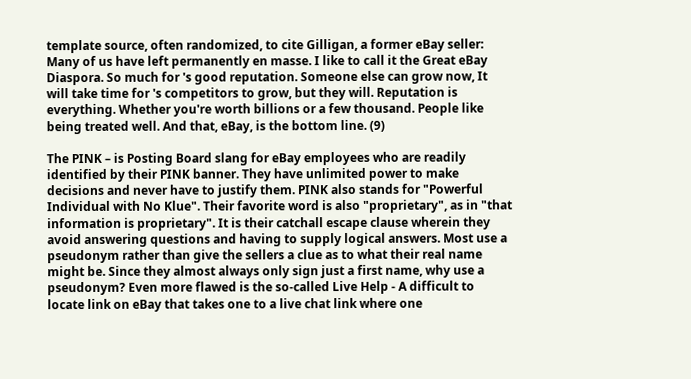template source, often randomized, to cite Gilligan, a former eBay seller: Many of us have left permanently en masse. I like to call it the Great eBay Diaspora. So much for 's good reputation. Someone else can grow now, It will take time for 's competitors to grow, but they will. Reputation is everything. Whether you're worth billions or a few thousand. People like being treated well. And that, eBay, is the bottom line. (9)

The PINK – is Posting Board slang for eBay employees who are readily identified by their PINK banner. They have unlimited power to make decisions and never have to justify them. PINK also stands for "Powerful Individual with No Klue". Their favorite word is also "proprietary", as in "that information is proprietary". It is their catchall escape clause wherein they avoid answering questions and having to supply logical answers. Most use a pseudonym rather than give the sellers a clue as to what their real name might be. Since they almost always only sign just a first name, why use a pseudonym? Even more flawed is the so-called Live Help - A difficult to locate link on eBay that takes one to a live chat link where one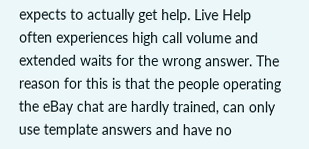expects to actually get help. Live Help often experiences high call volume and extended waits for the wrong answer. The reason for this is that the people operating the eBay chat are hardly trained, can only use template answers and have no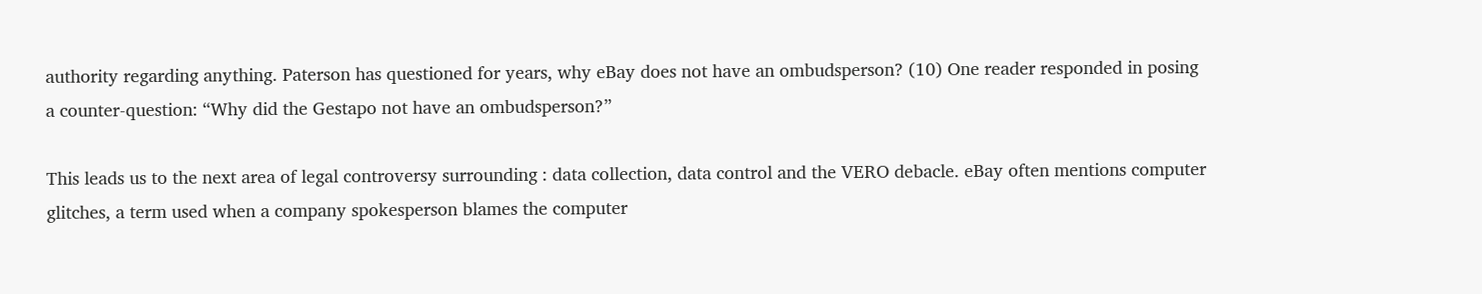authority regarding anything. Paterson has questioned for years, why eBay does not have an ombudsperson? (10) One reader responded in posing a counter-question: “Why did the Gestapo not have an ombudsperson?”

This leads us to the next area of legal controversy surrounding : data collection, data control and the VERO debacle. eBay often mentions computer glitches, a term used when a company spokesperson blames the computer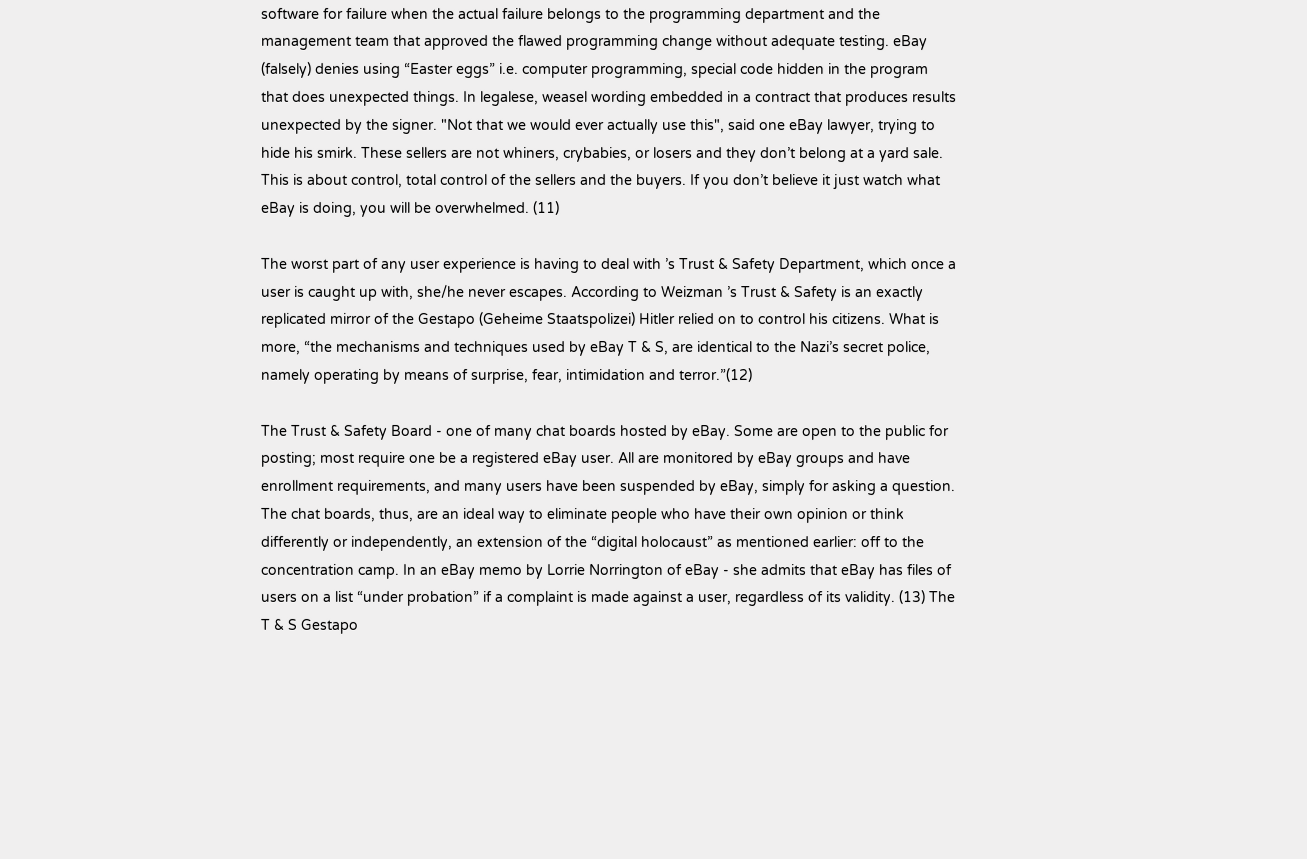software for failure when the actual failure belongs to the programming department and the management team that approved the flawed programming change without adequate testing. eBay (falsely) denies using “Easter eggs” i.e. computer programming, special code hidden in the program that does unexpected things. In legalese, weasel wording embedded in a contract that produces results unexpected by the signer. "Not that we would ever actually use this", said one eBay lawyer, trying to hide his smirk. These sellers are not whiners, crybabies, or losers and they don’t belong at a yard sale. This is about control, total control of the sellers and the buyers. If you don’t believe it just watch what eBay is doing, you will be overwhelmed. (11)

The worst part of any user experience is having to deal with ’s Trust & Safety Department, which once a user is caught up with, she/he never escapes. According to Weizman ’s Trust & Safety is an exactly replicated mirror of the Gestapo (Geheime Staatspolizei) Hitler relied on to control his citizens. What is more, “the mechanisms and techniques used by eBay T & S, are identical to the Nazi’s secret police, namely operating by means of surprise, fear, intimidation and terror.”(12)

The Trust & Safety Board - one of many chat boards hosted by eBay. Some are open to the public for posting; most require one be a registered eBay user. All are monitored by eBay groups and have enrollment requirements, and many users have been suspended by eBay, simply for asking a question. The chat boards, thus, are an ideal way to eliminate people who have their own opinion or think differently or independently, an extension of the “digital holocaust” as mentioned earlier: off to the concentration camp. In an eBay memo by Lorrie Norrington of eBay - she admits that eBay has files of users on a list “under probation” if a complaint is made against a user, regardless of its validity. (13) The T & S Gestapo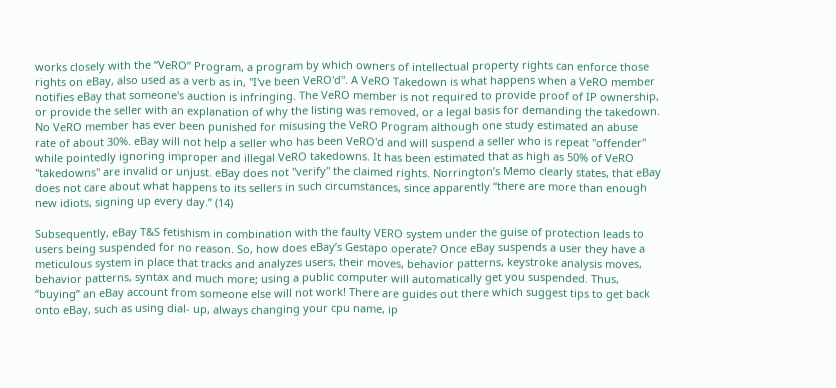works closely with the “VeRO” Program, a program by which owners of intellectual property rights can enforce those rights on eBay, also used as a verb as in, "I've been VeRO'd". A VeRO Takedown is what happens when a VeRO member notifies eBay that someone's auction is infringing. The VeRO member is not required to provide proof of IP ownership, or provide the seller with an explanation of why the listing was removed, or a legal basis for demanding the takedown. No VeRO member has ever been punished for misusing the VeRO Program although one study estimated an abuse rate of about 30%. eBay will not help a seller who has been VeRO'd and will suspend a seller who is repeat "offender" while pointedly ignoring improper and illegal VeRO takedowns. It has been estimated that as high as 50% of VeRO "takedowns" are invalid or unjust. eBay does not "verify" the claimed rights. Norrington’s Memo clearly states, that eBay does not care about what happens to its sellers in such circumstances, since apparently “there are more than enough new idiots, signing up every day.” (14)

Subsequently, eBay T&S fetishism in combination with the faulty VERO system under the guise of protection leads to users being suspended for no reason. So, how does eBay’s Gestapo operate? Once eBay suspends a user they have a meticulous system in place that tracks and analyzes users, their moves, behavior patterns, keystroke analysis moves, behavior patterns, syntax and much more; using a public computer will automatically get you suspended. Thus, “buying” an eBay account from someone else will not work! There are guides out there which suggest tips to get back onto eBay, such as using dial- up, always changing your cpu name, ip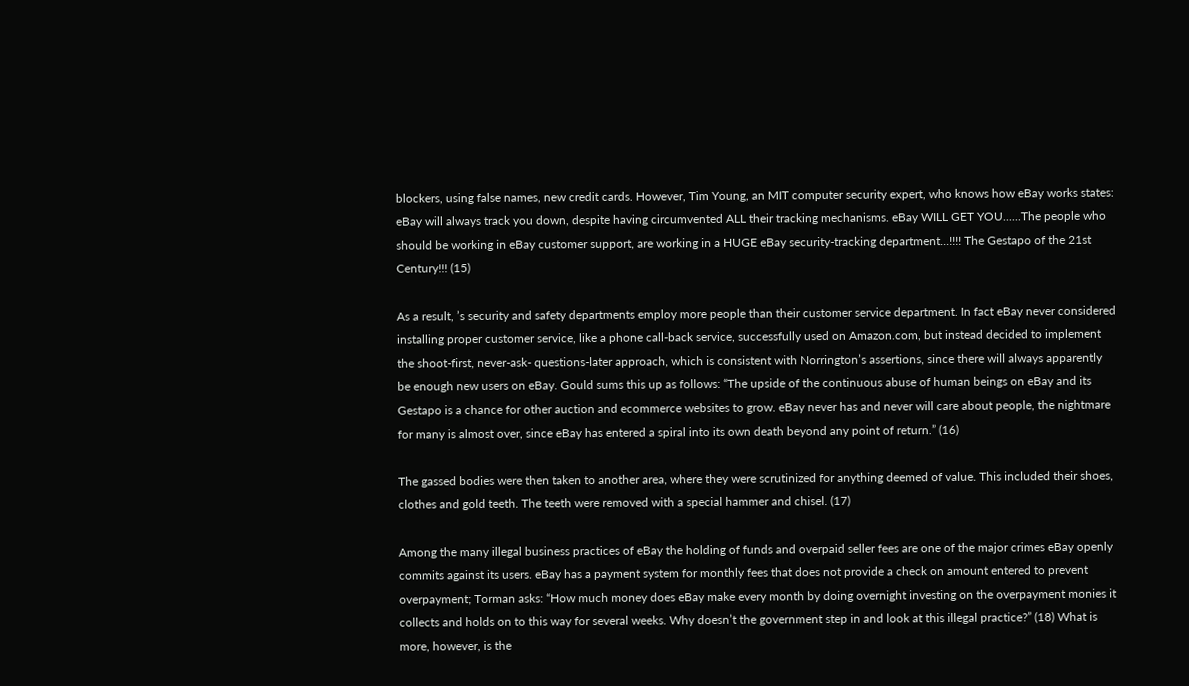blockers, using false names, new credit cards. However, Tim Young, an MIT computer security expert, who knows how eBay works states: eBay will always track you down, despite having circumvented ALL their tracking mechanisms. eBay WILL GET YOU......The people who should be working in eBay customer support, are working in a HUGE eBay security-tracking department...!!!! The Gestapo of the 21st Century!!! (15)

As a result, ’s security and safety departments employ more people than their customer service department. In fact eBay never considered installing proper customer service, like a phone call-back service, successfully used on Amazon.com, but instead decided to implement the shoot-first, never-ask- questions-later approach, which is consistent with Norrington’s assertions, since there will always apparently be enough new users on eBay. Gould sums this up as follows: “The upside of the continuous abuse of human beings on eBay and its Gestapo is a chance for other auction and ecommerce websites to grow. eBay never has and never will care about people, the nightmare for many is almost over, since eBay has entered a spiral into its own death beyond any point of return.” (16)

The gassed bodies were then taken to another area, where they were scrutinized for anything deemed of value. This included their shoes, clothes and gold teeth. The teeth were removed with a special hammer and chisel. (17)

Among the many illegal business practices of eBay the holding of funds and overpaid seller fees are one of the major crimes eBay openly commits against its users. eBay has a payment system for monthly fees that does not provide a check on amount entered to prevent overpayment; Torman asks: “How much money does eBay make every month by doing overnight investing on the overpayment monies it collects and holds on to this way for several weeks. Why doesn’t the government step in and look at this illegal practice?” (18) What is more, however, is the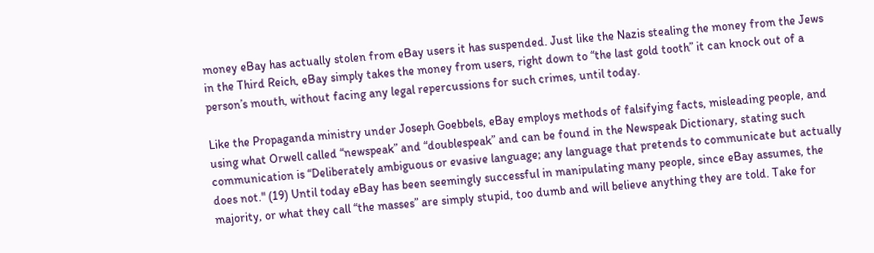money eBay has actually stolen from eBay users it has suspended. Just like the Nazis stealing the money from the Jews in the Third Reich, eBay simply takes the money from users, right down to “the last gold tooth” it can knock out of a person’s mouth, without facing any legal repercussions for such crimes, until today.

Like the Propaganda ministry under Joseph Goebbels, eBay employs methods of falsifying facts, misleading people, and using what Orwell called “newspeak” and “doublespeak” and can be found in the Newspeak Dictionary, stating such communication is “Deliberately ambiguous or evasive language; any language that pretends to communicate but actually does not." (19) Until today eBay has been seemingly successful in manipulating many people, since eBay assumes, the majority, or what they call “the masses” are simply stupid, too dumb and will believe anything they are told. Take for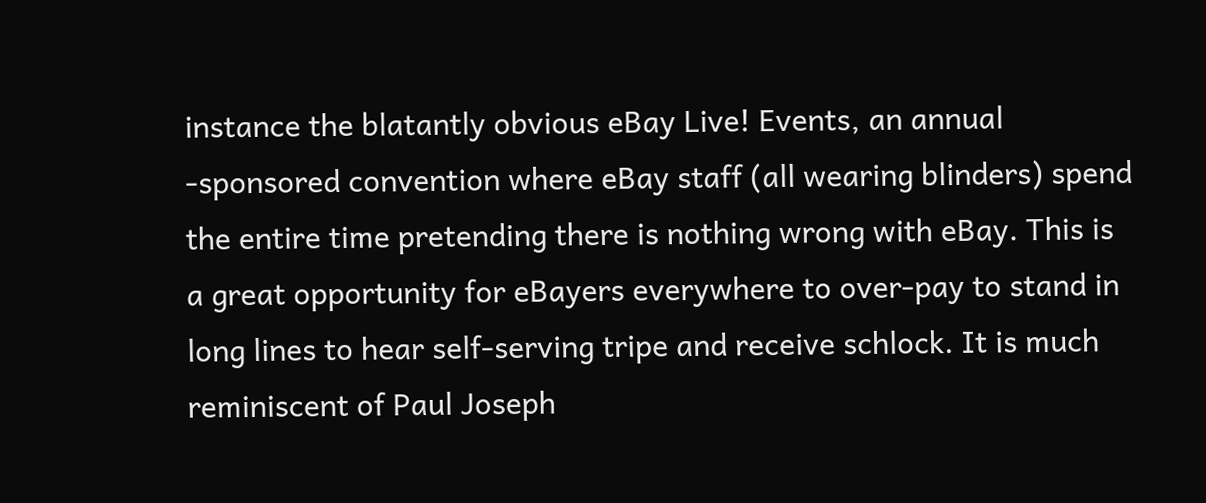instance the blatantly obvious eBay Live! Events, an annual -sponsored convention where eBay staff (all wearing blinders) spend the entire time pretending there is nothing wrong with eBay. This is a great opportunity for eBayers everywhere to over-pay to stand in long lines to hear self-serving tripe and receive schlock. It is much reminiscent of Paul Joseph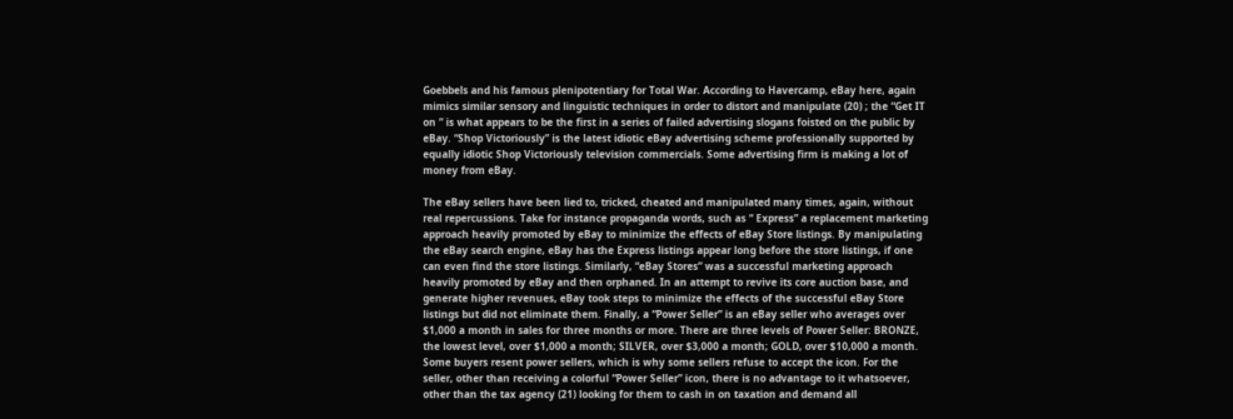Goebbels and his famous plenipotentiary for Total War. According to Havercamp, eBay here, again mimics similar sensory and linguistic techniques in order to distort and manipulate (20) ; the “Get IT on ” is what appears to be the first in a series of failed advertising slogans foisted on the public by eBay. “Shop Victoriously” is the latest idiotic eBay advertising scheme professionally supported by equally idiotic Shop Victoriously television commercials. Some advertising firm is making a lot of money from eBay.

The eBay sellers have been lied to, tricked, cheated and manipulated many times, again, without real repercussions. Take for instance propaganda words, such as “ Express” a replacement marketing approach heavily promoted by eBay to minimize the effects of eBay Store listings. By manipulating the eBay search engine, eBay has the Express listings appear long before the store listings, if one can even find the store listings. Similarly, “eBay Stores” was a successful marketing approach heavily promoted by eBay and then orphaned. In an attempt to revive its core auction base, and generate higher revenues, eBay took steps to minimize the effects of the successful eBay Store listings but did not eliminate them. Finally, a “Power Seller” is an eBay seller who averages over $1,000 a month in sales for three months or more. There are three levels of Power Seller: BRONZE, the lowest level, over $1,000 a month; SILVER, over $3,000 a month; GOLD, over $10,000 a month. Some buyers resent power sellers, which is why some sellers refuse to accept the icon. For the seller, other than receiving a colorful “Power Seller” icon, there is no advantage to it whatsoever, other than the tax agency (21) looking for them to cash in on taxation and demand all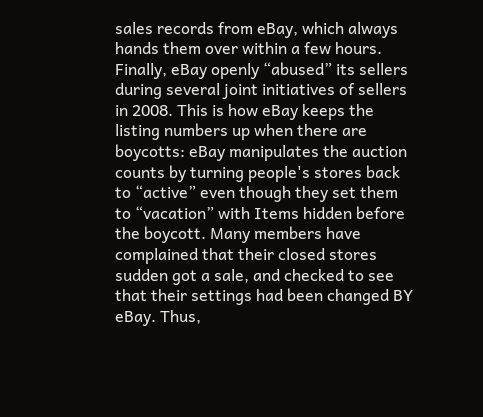sales records from eBay, which always hands them over within a few hours. Finally, eBay openly “abused” its sellers during several joint initiatives of sellers in 2008. This is how eBay keeps the listing numbers up when there are boycotts: eBay manipulates the auction counts by turning people's stores back to “active” even though they set them to “vacation” with Items hidden before the boycott. Many members have complained that their closed stores sudden got a sale, and checked to see that their settings had been changed BY eBay. Thus,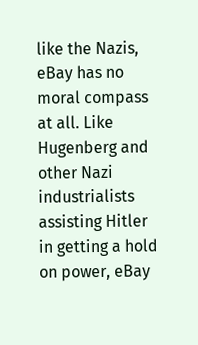like the Nazis, eBay has no moral compass at all. Like Hugenberg and other Nazi industrialists assisting Hitler in getting a hold on power, eBay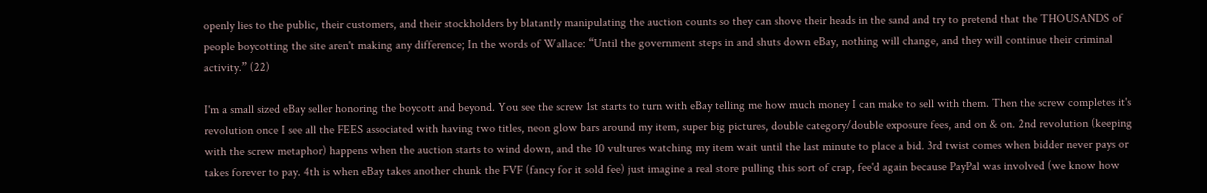openly lies to the public, their customers, and their stockholders by blatantly manipulating the auction counts so they can shove their heads in the sand and try to pretend that the THOUSANDS of people boycotting the site aren't making any difference; In the words of Wallace: “Until the government steps in and shuts down eBay, nothing will change, and they will continue their criminal activity.” (22)

I'm a small sized eBay seller honoring the boycott and beyond. You see the screw 1st starts to turn with eBay telling me how much money I can make to sell with them. Then the screw completes it's revolution once I see all the FEES associated with having two titles, neon glow bars around my item, super big pictures, double category/double exposure fees, and on & on. 2nd revolution (keeping with the screw metaphor) happens when the auction starts to wind down, and the 10 vultures watching my item wait until the last minute to place a bid. 3rd twist comes when bidder never pays or takes forever to pay. 4th is when eBay takes another chunk the FVF (fancy for it sold fee) just imagine a real store pulling this sort of crap, fee'd again because PayPal was involved (we know how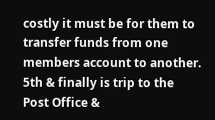costly it must be for them to transfer funds from one members account to another. 5th & finally is trip to the Post Office &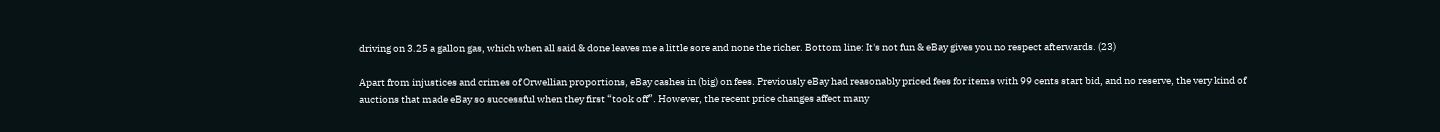driving on 3.25 a gallon gas, which when all said & done leaves me a little sore and none the richer. Bottom line: It's not fun & eBay gives you no respect afterwards. (23)

Apart from injustices and crimes of Orwellian proportions, eBay cashes in (big) on fees. Previously eBay had reasonably priced fees for items with 99 cents start bid, and no reserve, the very kind of auctions that made eBay so successful when they first “took off”. However, the recent price changes affect many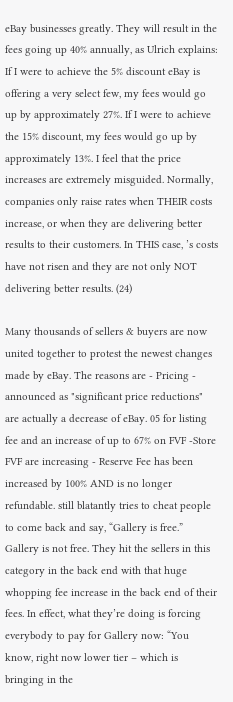eBay businesses greatly. They will result in the fees going up 40% annually, as Ulrich explains: If I were to achieve the 5% discount eBay is offering a very select few, my fees would go up by approximately 27%. If I were to achieve the 15% discount, my fees would go up by approximately 13%. I feel that the price increases are extremely misguided. Normally, companies only raise rates when THEIR costs increase, or when they are delivering better results to their customers. In THIS case, ’s costs have not risen and they are not only NOT delivering better results. (24)

Many thousands of sellers & buyers are now united together to protest the newest changes made by eBay. The reasons are - Pricing - announced as "significant price reductions" are actually a decrease of eBay. 05 for listing fee and an increase of up to 67% on FVF -Store FVF are increasing - Reserve Fee has been increased by 100% AND is no longer refundable. still blatantly tries to cheat people to come back and say, “Gallery is free.” Gallery is not free. They hit the sellers in this category in the back end with that huge whopping fee increase in the back end of their fees. In effect, what they’re doing is forcing everybody to pay for Gallery now: “You know, right now lower tier – which is bringing in the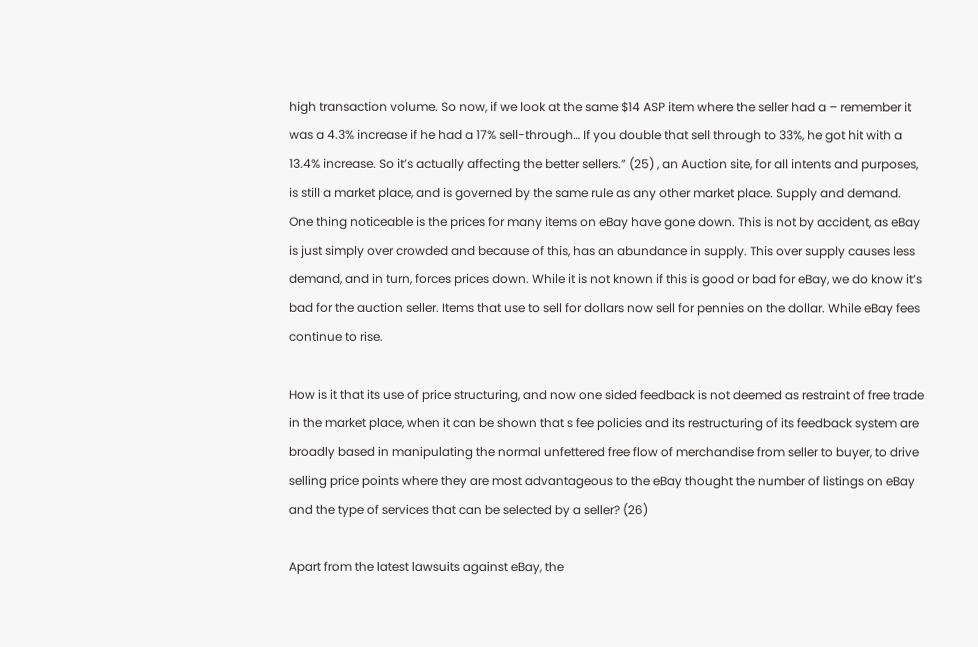high transaction volume. So now, if we look at the same $14 ASP item where the seller had a – remember it was a 4.3% increase if he had a 17% sell-through… If you double that sell through to 33%, he got hit with a 13.4% increase. So it’s actually affecting the better sellers.” (25) , an Auction site, for all intents and purposes, is still a market place, and is governed by the same rule as any other market place. Supply and demand. One thing noticeable is the prices for many items on eBay have gone down. This is not by accident, as eBay is just simply over crowded and because of this, has an abundance in supply. This over supply causes less demand, and in turn, forces prices down. While it is not known if this is good or bad for eBay, we do know it’s bad for the auction seller. Items that use to sell for dollars now sell for pennies on the dollar. While eBay fees continue to rise.

How is it that its use of price structuring, and now one sided feedback is not deemed as restraint of free trade in the market place, when it can be shown that s fee policies and its restructuring of its feedback system are broadly based in manipulating the normal unfettered free flow of merchandise from seller to buyer, to drive selling price points where they are most advantageous to the eBay thought the number of listings on eBay and the type of services that can be selected by a seller? (26)

Apart from the latest lawsuits against eBay, the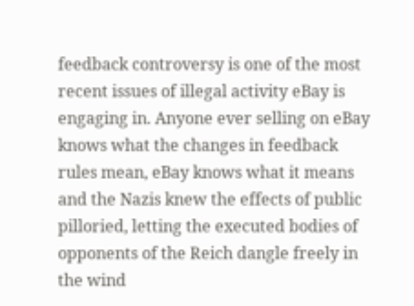feedback controversy is one of the most recent issues of illegal activity eBay is engaging in. Anyone ever selling on eBay knows what the changes in feedback rules mean, eBay knows what it means and the Nazis knew the effects of public pilloried, letting the executed bodies of opponents of the Reich dangle freely in the wind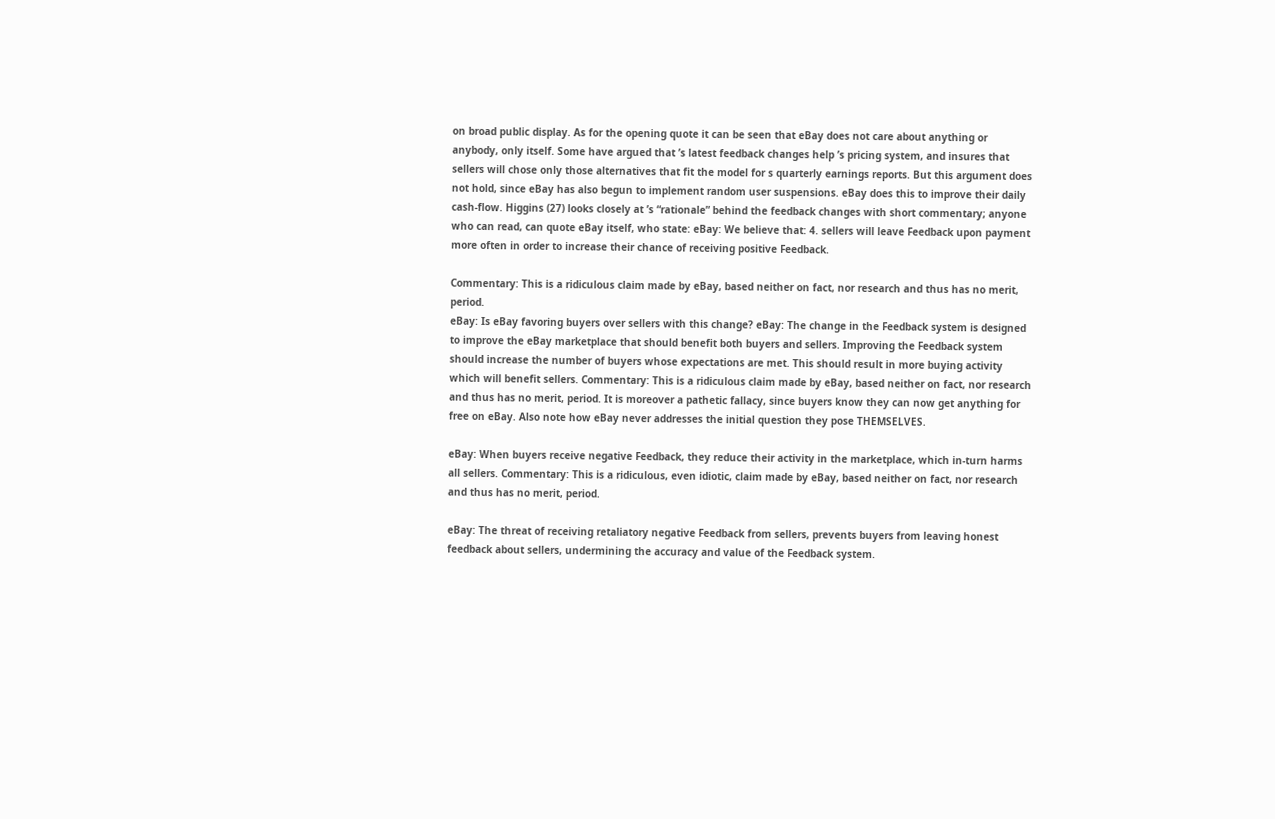on broad public display. As for the opening quote it can be seen that eBay does not care about anything or anybody, only itself. Some have argued that ’s latest feedback changes help ’s pricing system, and insures that sellers will chose only those alternatives that fit the model for s quarterly earnings reports. But this argument does not hold, since eBay has also begun to implement random user suspensions. eBay does this to improve their daily cash-flow. Higgins (27) looks closely at ’s “rationale” behind the feedback changes with short commentary; anyone who can read, can quote eBay itself, who state: eBay: We believe that: 4. sellers will leave Feedback upon payment more often in order to increase their chance of receiving positive Feedback.

Commentary: This is a ridiculous claim made by eBay, based neither on fact, nor research and thus has no merit, period.
eBay: Is eBay favoring buyers over sellers with this change? eBay: The change in the Feedback system is designed to improve the eBay marketplace that should benefit both buyers and sellers. Improving the Feedback system should increase the number of buyers whose expectations are met. This should result in more buying activity which will benefit sellers. Commentary: This is a ridiculous claim made by eBay, based neither on fact, nor research and thus has no merit, period. It is moreover a pathetic fallacy, since buyers know they can now get anything for free on eBay. Also note how eBay never addresses the initial question they pose THEMSELVES.

eBay: When buyers receive negative Feedback, they reduce their activity in the marketplace, which in-turn harms all sellers. Commentary: This is a ridiculous, even idiotic, claim made by eBay, based neither on fact, nor research and thus has no merit, period.

eBay: The threat of receiving retaliatory negative Feedback from sellers, prevents buyers from leaving honest feedback about sellers, undermining the accuracy and value of the Feedback system.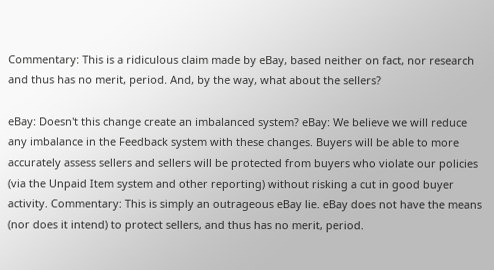Commentary: This is a ridiculous claim made by eBay, based neither on fact, nor research and thus has no merit, period. And, by the way, what about the sellers?

eBay: Doesn't this change create an imbalanced system? eBay: We believe we will reduce any imbalance in the Feedback system with these changes. Buyers will be able to more accurately assess sellers and sellers will be protected from buyers who violate our policies (via the Unpaid Item system and other reporting) without risking a cut in good buyer activity. Commentary: This is simply an outrageous eBay lie. eBay does not have the means (nor does it intend) to protect sellers, and thus has no merit, period.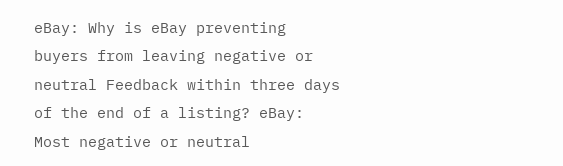eBay: Why is eBay preventing buyers from leaving negative or neutral Feedback within three days of the end of a listing? eBay: Most negative or neutral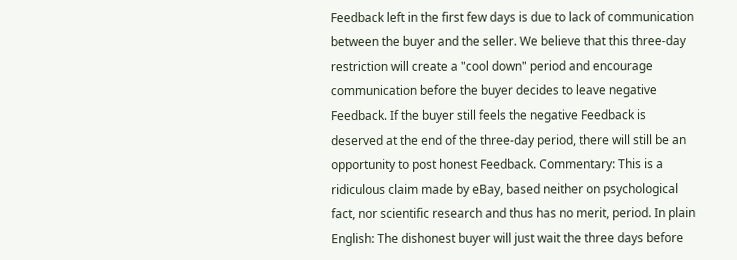Feedback left in the first few days is due to lack of communication between the buyer and the seller. We believe that this three-day restriction will create a "cool down" period and encourage communication before the buyer decides to leave negative Feedback. If the buyer still feels the negative Feedback is deserved at the end of the three-day period, there will still be an opportunity to post honest Feedback. Commentary: This is a ridiculous claim made by eBay, based neither on psychological fact, nor scientific research and thus has no merit, period. In plain English: The dishonest buyer will just wait the three days before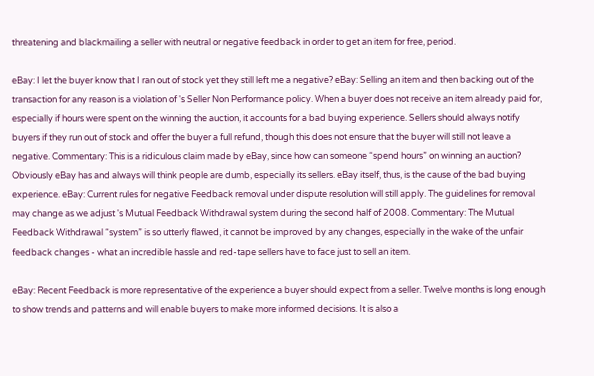threatening and blackmailing a seller with neutral or negative feedback in order to get an item for free, period.

eBay: I let the buyer know that I ran out of stock yet they still left me a negative? eBay: Selling an item and then backing out of the transaction for any reason is a violation of 's Seller Non Performance policy. When a buyer does not receive an item already paid for, especially if hours were spent on the winning the auction, it accounts for a bad buying experience. Sellers should always notify buyers if they run out of stock and offer the buyer a full refund, though this does not ensure that the buyer will still not leave a negative. Commentary: This is a ridiculous claim made by eBay, since how can someone “spend hours” on winning an auction? Obviously eBay has and always will think people are dumb, especially its sellers. eBay itself, thus, is the cause of the bad buying experience. eBay: Current rules for negative Feedback removal under dispute resolution will still apply. The guidelines for removal may change as we adjust 's Mutual Feedback Withdrawal system during the second half of 2008. Commentary: The Mutual Feedback Withdrawal “system” is so utterly flawed, it cannot be improved by any changes, especially in the wake of the unfair feedback changes - what an incredible hassle and red-tape sellers have to face just to sell an item.

eBay: Recent Feedback is more representative of the experience a buyer should expect from a seller. Twelve months is long enough to show trends and patterns and will enable buyers to make more informed decisions. It is also a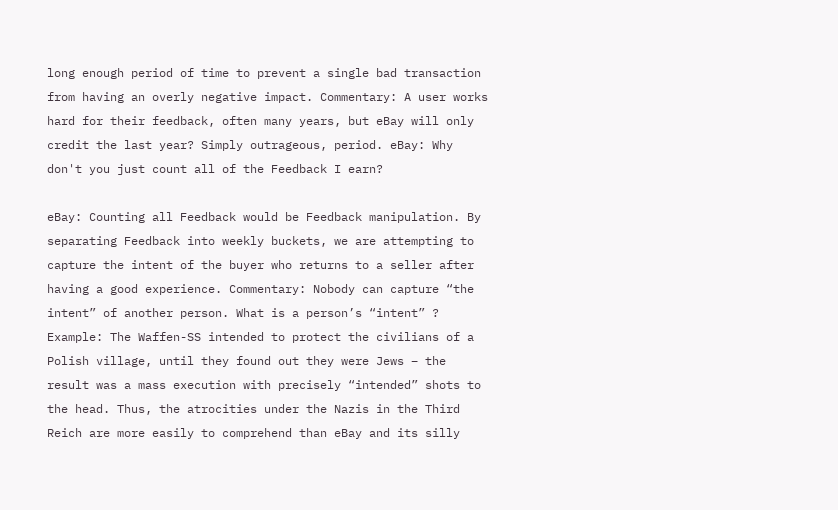long enough period of time to prevent a single bad transaction from having an overly negative impact. Commentary: A user works hard for their feedback, often many years, but eBay will only credit the last year? Simply outrageous, period. eBay: Why don't you just count all of the Feedback I earn?

eBay: Counting all Feedback would be Feedback manipulation. By separating Feedback into weekly buckets, we are attempting to capture the intent of the buyer who returns to a seller after having a good experience. Commentary: Nobody can capture “the intent” of another person. What is a person’s “intent” ? Example: The Waffen-SS intended to protect the civilians of a Polish village, until they found out they were Jews – the result was a mass execution with precisely “intended” shots to the head. Thus, the atrocities under the Nazis in the Third Reich are more easily to comprehend than eBay and its silly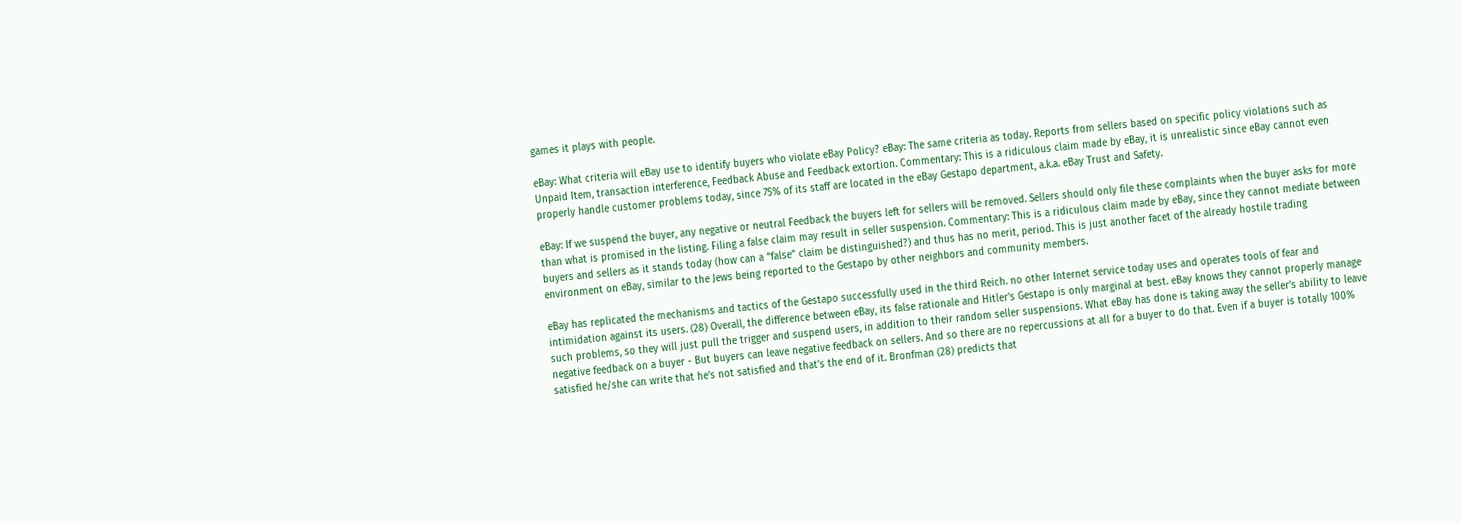games it plays with people.

eBay: What criteria will eBay use to identify buyers who violate eBay Policy? eBay: The same criteria as today. Reports from sellers based on specific policy violations such as Unpaid Item, transaction interference, Feedback Abuse and Feedback extortion. Commentary: This is a ridiculous claim made by eBay, it is unrealistic since eBay cannot even properly handle customer problems today, since 75% of its staff are located in the eBay Gestapo department, a.k.a. eBay Trust and Safety.

eBay: If we suspend the buyer, any negative or neutral Feedback the buyers left for sellers will be removed. Sellers should only file these complaints when the buyer asks for more than what is promised in the listing. Filing a false claim may result in seller suspension. Commentary: This is a ridiculous claim made by eBay, since they cannot mediate between buyers and sellers as it stands today (how can a “false” claim be distinguished?) and thus has no merit, period. This is just another facet of the already hostile trading environment on eBay, similar to the Jews being reported to the Gestapo by other neighbors and community members.

eBay has replicated the mechanisms and tactics of the Gestapo successfully used in the third Reich. no other Internet service today uses and operates tools of fear and intimidation against its users. (28) Overall, the difference between eBay, its false rationale and Hitler’s Gestapo is only marginal at best. eBay knows they cannot properly manage such problems, so they will just pull the trigger and suspend users, in addition to their random seller suspensions. What eBay has done is taking away the seller’s ability to leave negative feedback on a buyer - But buyers can leave negative feedback on sellers. And so there are no repercussions at all for a buyer to do that. Even if a buyer is totally 100% satisfied he/she can write that he’s not satisfied and that’s the end of it. Bronfman (28) predicts that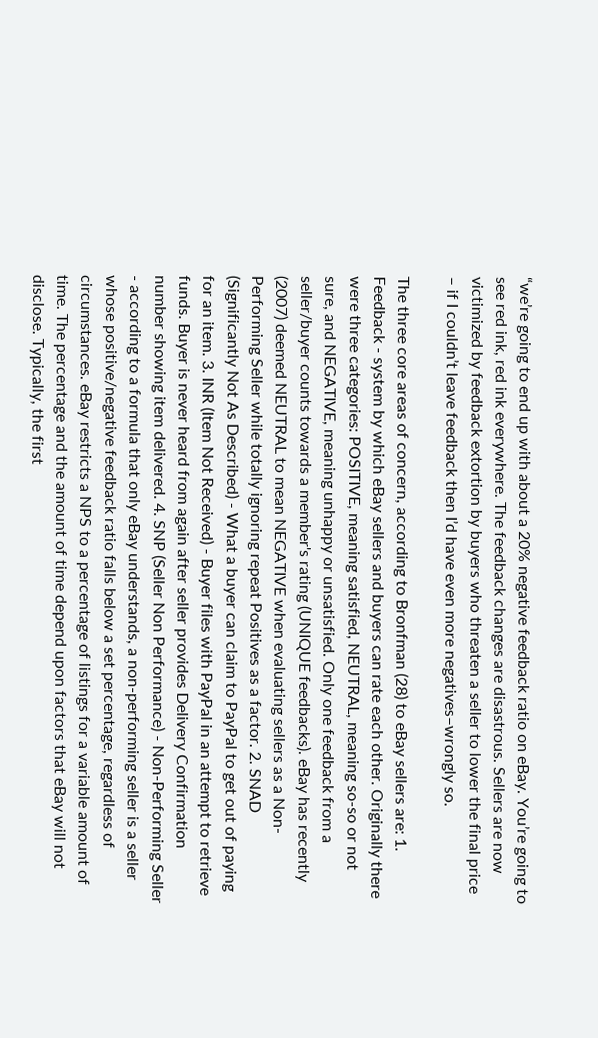“we’re going to end up with about a 20% negative feedback ratio on eBay. You’re going to see red ink, red ink everywhere. The feedback changes are disastrous. Sellers are now victimized by feedback extortion by buyers who threaten a seller to lower the final price – if I couldn’t leave feedback then I’d have even more negatives–wrongly so.

The three core areas of concern, according to Bronfman (28) to eBay sellers are: 1. Feedback - system by which eBay sellers and buyers can rate each other. Originally there were three categories: POSITIVE, meaning satisfied, NEUTRAL, meaning so-so or not sure, and NEGATIVE, meaning unhappy or unsatisfied. Only one feedback from a seller/buyer counts towards a member's rating (UNIQUE feedbacks). eBay has recently (2007) deemed NEUTRAL to mean NEGATIVE when evaluating sellers as a Non-Performing Seller while totally ignoring repeat Positives as a factor. 2. SNAD (Significantly Not As Described) - What a buyer can claim to PayPal to get out of paying for an item. 3. INR (Item Not Received) - Buyer files with PayPal in an attempt to retrieve funds. Buyer is never heard from again after seller provides Delivery Confirmation number showing item delivered. 4. SNP (Seller Non Performance) - Non-Performing Seller - according to a formula that only eBay understands, a non-performing seller is a seller whose positive/negative feedback ratio falls below a set percentage, regardless of circumstances. eBay restricts a NPS to a percentage of listings for a variable amount of time. The percentage and the amount of time depend upon factors that eBay will not disclose. Typically, the first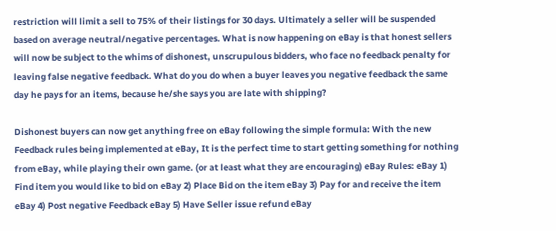restriction will limit a sell to 75% of their listings for 30 days. Ultimately a seller will be suspended based on average neutral/negative percentages. What is now happening on eBay is that honest sellers will now be subject to the whims of dishonest, unscrupulous bidders, who face no feedback penalty for leaving false negative feedback. What do you do when a buyer leaves you negative feedback the same day he pays for an items, because he/she says you are late with shipping?

Dishonest buyers can now get anything free on eBay following the simple formula: With the new Feedback rules being implemented at eBay, It is the perfect time to start getting something for nothing from eBay, while playing their own game. (or at least what they are encouraging) eBay Rules: eBay 1) Find item you would like to bid on eBay 2) Place Bid on the item eBay 3) Pay for and receive the item eBay 4) Post negative Feedback eBay 5) Have Seller issue refund eBay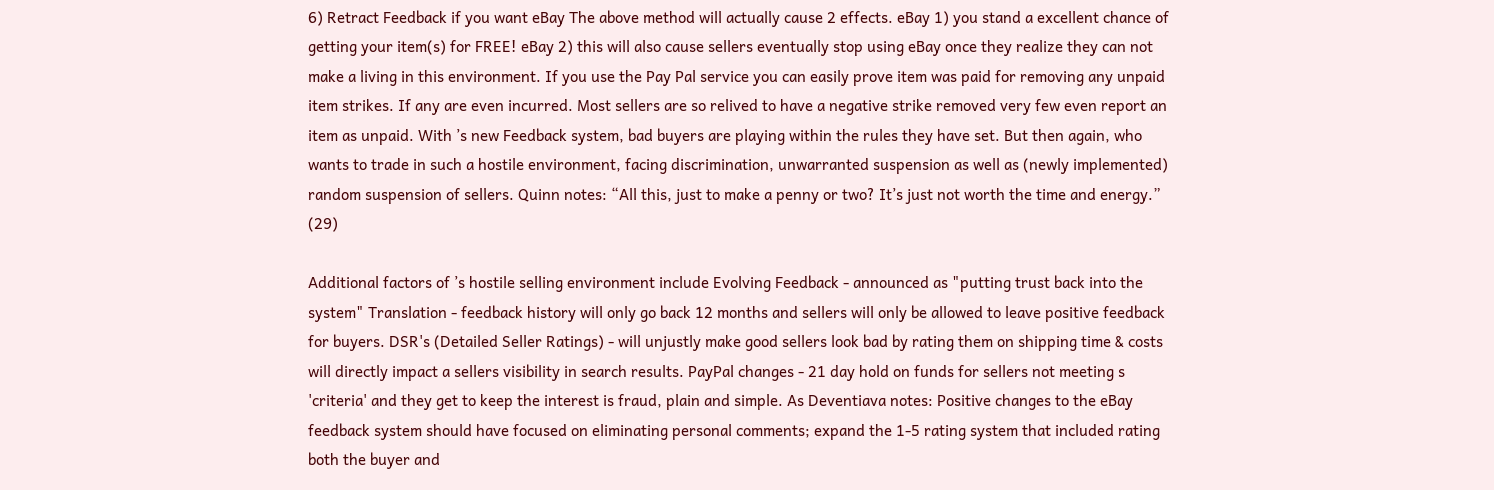6) Retract Feedback if you want eBay The above method will actually cause 2 effects. eBay 1) you stand a excellent chance of getting your item(s) for FREE! eBay 2) this will also cause sellers eventually stop using eBay once they realize they can not make a living in this environment. If you use the Pay Pal service you can easily prove item was paid for removing any unpaid item strikes. If any are even incurred. Most sellers are so relived to have a negative strike removed very few even report an item as unpaid. With ’s new Feedback system, bad buyers are playing within the rules they have set. But then again, who wants to trade in such a hostile environment, facing discrimination, unwarranted suspension as well as (newly implemented) random suspension of sellers. Quinn notes: “All this, just to make a penny or two? It’s just not worth the time and energy.” (29)

Additional factors of ’s hostile selling environment include Evolving Feedback - announced as "putting trust back into the system" Translation - feedback history will only go back 12 months and sellers will only be allowed to leave positive feedback for buyers. DSR's (Detailed Seller Ratings) - will unjustly make good sellers look bad by rating them on shipping time & costs will directly impact a sellers visibility in search results. PayPal changes - 21 day hold on funds for sellers not meeting s 'criteria' and they get to keep the interest is fraud, plain and simple. As Deventiava notes: Positive changes to the eBay feedback system should have focused on eliminating personal comments; expand the 1-5 rating system that included rating both the buyer and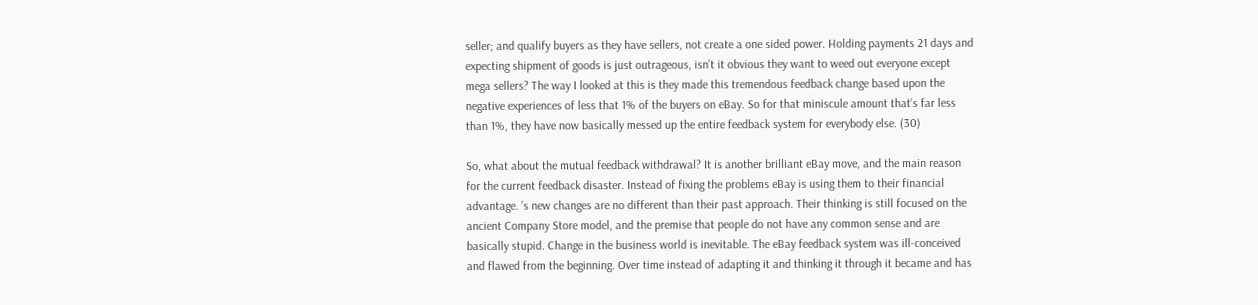seller; and qualify buyers as they have sellers, not create a one sided power. Holding payments 21 days and expecting shipment of goods is just outrageous, isn’t it obvious they want to weed out everyone except mega sellers? The way I looked at this is they made this tremendous feedback change based upon the negative experiences of less that 1% of the buyers on eBay. So for that miniscule amount that’s far less than 1%, they have now basically messed up the entire feedback system for everybody else. (30)

So, what about the mutual feedback withdrawal? It is another brilliant eBay move, and the main reason for the current feedback disaster. Instead of fixing the problems eBay is using them to their financial advantage. ’s new changes are no different than their past approach. Their thinking is still focused on the ancient Company Store model, and the premise that people do not have any common sense and are basically stupid. Change in the business world is inevitable. The eBay feedback system was ill-conceived and flawed from the beginning. Over time instead of adapting it and thinking it through it became and has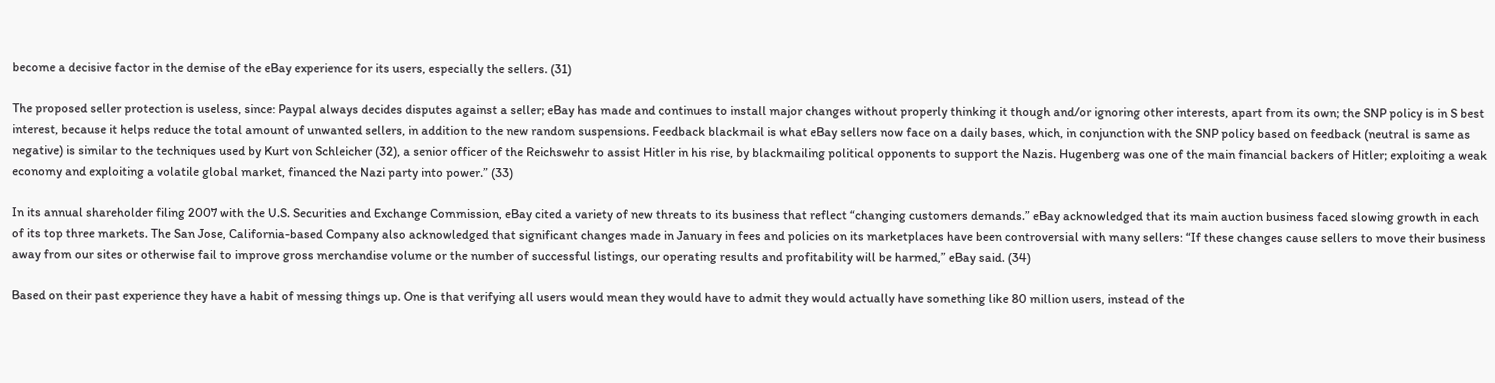become a decisive factor in the demise of the eBay experience for its users, especially the sellers. (31)

The proposed seller protection is useless, since: Paypal always decides disputes against a seller; eBay has made and continues to install major changes without properly thinking it though and/or ignoring other interests, apart from its own; the SNP policy is in S best interest, because it helps reduce the total amount of unwanted sellers, in addition to the new random suspensions. Feedback blackmail is what eBay sellers now face on a daily bases, which, in conjunction with the SNP policy based on feedback (neutral is same as negative) is similar to the techniques used by Kurt von Schleicher (32), a senior officer of the Reichswehr to assist Hitler in his rise, by blackmailing political opponents to support the Nazis. Hugenberg was one of the main financial backers of Hitler; exploiting a weak economy and exploiting a volatile global market, financed the Nazi party into power.” (33)

In its annual shareholder filing 2007 with the U.S. Securities and Exchange Commission, eBay cited a variety of new threats to its business that reflect “changing customers demands.” eBay acknowledged that its main auction business faced slowing growth in each of its top three markets. The San Jose, California-based Company also acknowledged that significant changes made in January in fees and policies on its marketplaces have been controversial with many sellers: “If these changes cause sellers to move their business away from our sites or otherwise fail to improve gross merchandise volume or the number of successful listings, our operating results and profitability will be harmed,” eBay said. (34)

Based on their past experience they have a habit of messing things up. One is that verifying all users would mean they would have to admit they would actually have something like 80 million users, instead of the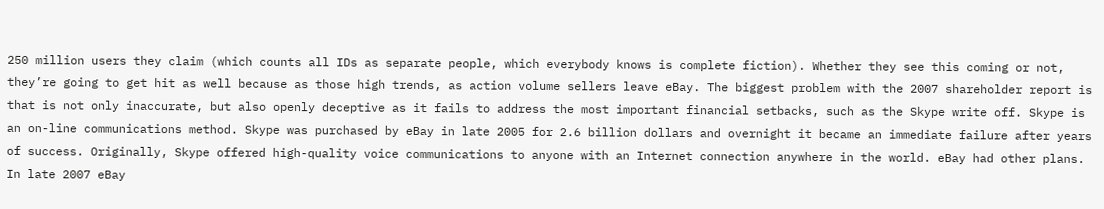250 million users they claim (which counts all IDs as separate people, which everybody knows is complete fiction). Whether they see this coming or not, they’re going to get hit as well because as those high trends, as action volume sellers leave eBay. The biggest problem with the 2007 shareholder report is that is not only inaccurate, but also openly deceptive as it fails to address the most important financial setbacks, such as the Skype write off. Skype is an on-line communications method. Skype was purchased by eBay in late 2005 for 2.6 billion dollars and overnight it became an immediate failure after years of success. Originally, Skype offered high-quality voice communications to anyone with an Internet connection anywhere in the world. eBay had other plans. In late 2007 eBay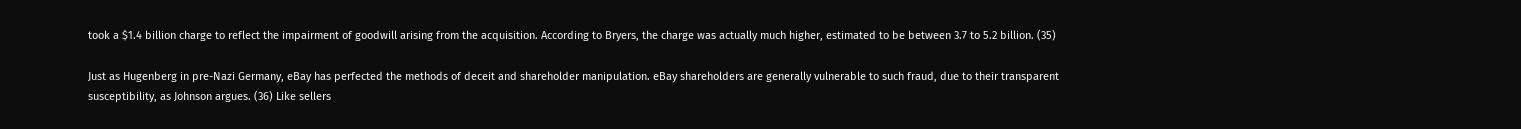took a $1.4 billion charge to reflect the impairment of goodwill arising from the acquisition. According to Bryers, the charge was actually much higher, estimated to be between 3.7 to 5.2 billion. (35)

Just as Hugenberg in pre-Nazi Germany, eBay has perfected the methods of deceit and shareholder manipulation. eBay shareholders are generally vulnerable to such fraud, due to their transparent susceptibility, as Johnson argues. (36) Like sellers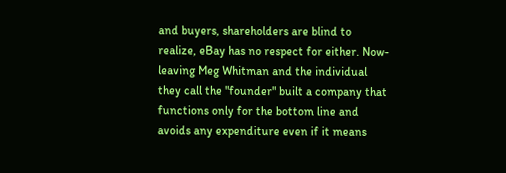and buyers, shareholders are blind to realize, eBay has no respect for either. Now-leaving Meg Whitman and the individual they call the "founder" built a company that functions only for the bottom line and avoids any expenditure even if it means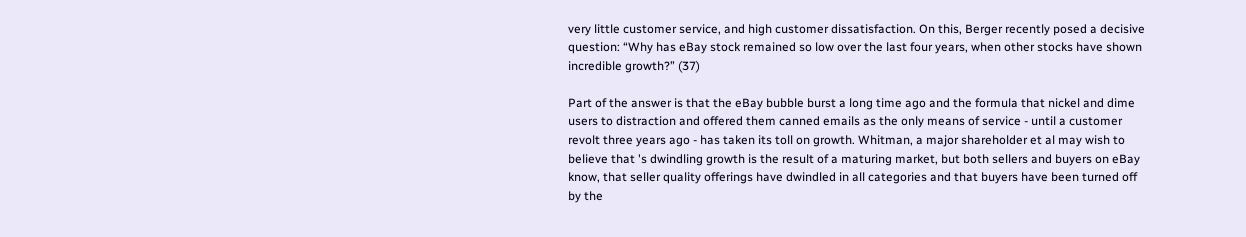very little customer service, and high customer dissatisfaction. On this, Berger recently posed a decisive question: “Why has eBay stock remained so low over the last four years, when other stocks have shown incredible growth?” (37)

Part of the answer is that the eBay bubble burst a long time ago and the formula that nickel and dime users to distraction and offered them canned emails as the only means of service - until a customer revolt three years ago - has taken its toll on growth. Whitman, a major shareholder et al may wish to believe that 's dwindling growth is the result of a maturing market, but both sellers and buyers on eBay know, that seller quality offerings have dwindled in all categories and that buyers have been turned off by the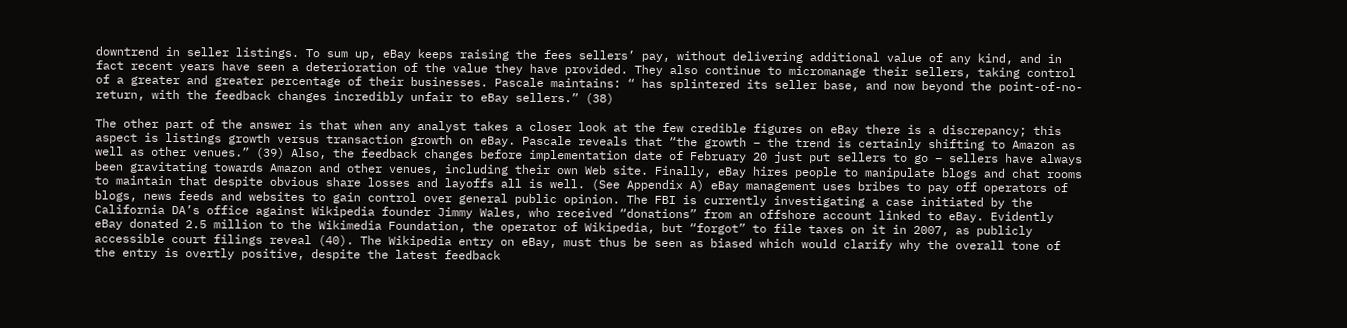downtrend in seller listings. To sum up, eBay keeps raising the fees sellers’ pay, without delivering additional value of any kind, and in fact recent years have seen a deterioration of the value they have provided. They also continue to micromanage their sellers, taking control of a greater and greater percentage of their businesses. Pascale maintains: “ has splintered its seller base, and now beyond the point-of-no-return, with the feedback changes incredibly unfair to eBay sellers.” (38)

The other part of the answer is that when any analyst takes a closer look at the few credible figures on eBay there is a discrepancy; this aspect is listings growth versus transaction growth on eBay. Pascale reveals that “the growth – the trend is certainly shifting to Amazon as well as other venues.” (39) Also, the feedback changes before implementation date of February 20 just put sellers to go – sellers have always been gravitating towards Amazon and other venues, including their own Web site. Finally, eBay hires people to manipulate blogs and chat rooms to maintain that despite obvious share losses and layoffs all is well. (See Appendix A) eBay management uses bribes to pay off operators of blogs, news feeds and websites to gain control over general public opinion. The FBI is currently investigating a case initiated by the California DA’s office against Wikipedia founder Jimmy Wales, who received “donations” from an offshore account linked to eBay. Evidently eBay donated 2.5 million to the Wikimedia Foundation, the operator of Wikipedia, but “forgot” to file taxes on it in 2007, as publicly accessible court filings reveal (40). The Wikipedia entry on eBay, must thus be seen as biased which would clarify why the overall tone of the entry is overtly positive, despite the latest feedback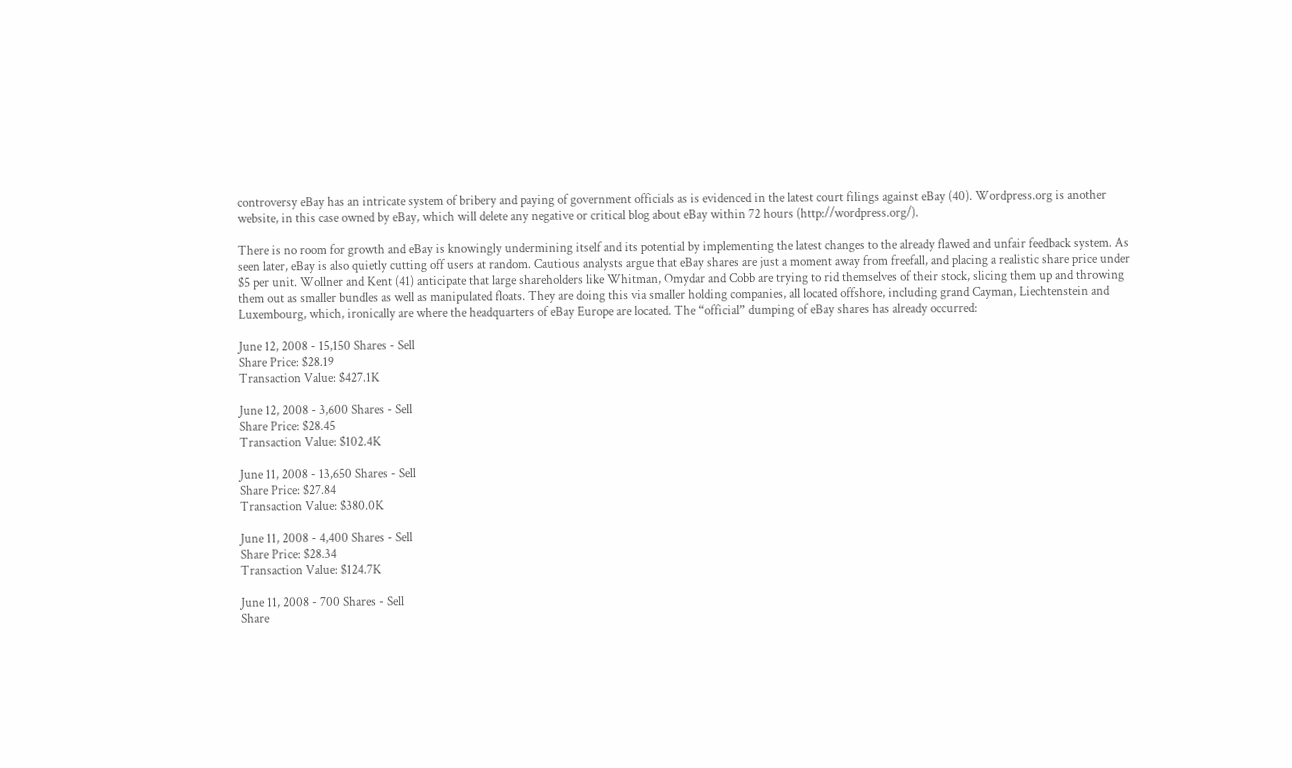controversy eBay has an intricate system of bribery and paying of government officials as is evidenced in the latest court filings against eBay (40). Wordpress.org is another website, in this case owned by eBay, which will delete any negative or critical blog about eBay within 72 hours (http://wordpress.org/).

There is no room for growth and eBay is knowingly undermining itself and its potential by implementing the latest changes to the already flawed and unfair feedback system. As seen later, eBay is also quietly cutting off users at random. Cautious analysts argue that eBay shares are just a moment away from freefall, and placing a realistic share price under $5 per unit. Wollner and Kent (41) anticipate that large shareholders like Whitman, Omydar and Cobb are trying to rid themselves of their stock, slicing them up and throwing them out as smaller bundles as well as manipulated floats. They are doing this via smaller holding companies, all located offshore, including grand Cayman, Liechtenstein and Luxembourg, which, ironically are where the headquarters of eBay Europe are located. The “official” dumping of eBay shares has already occurred:

June 12, 2008 - 15,150 Shares - Sell
Share Price: $28.19
Transaction Value: $427.1K

June 12, 2008 - 3,600 Shares - Sell
Share Price: $28.45
Transaction Value: $102.4K

June 11, 2008 - 13,650 Shares - Sell
Share Price: $27.84
Transaction Value: $380.0K

June 11, 2008 - 4,400 Shares - Sell
Share Price: $28.34
Transaction Value: $124.7K

June 11, 2008 - 700 Shares - Sell
Share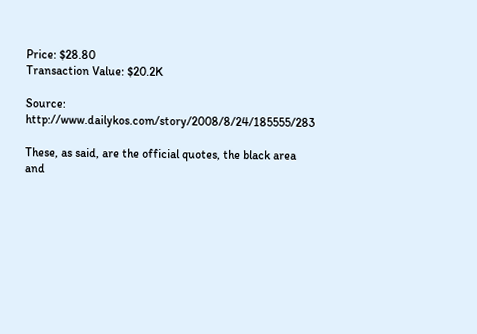Price: $28.80
Transaction Value: $20.2K

Source: http://www.dailykos.com/story/2008/8/24/185555/283

These, as said, are the official quotes, the black area and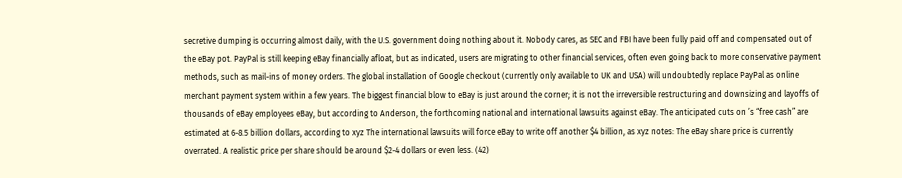secretive dumping is occurring almost daily, with the U.S. government doing nothing about it. Nobody cares, as SEC and FBI have been fully paid off and compensated out of the eBay pot. PayPal is still keeping eBay financially afloat, but as indicated, users are migrating to other financial services, often even going back to more conservative payment methods, such as mail-ins of money orders. The global installation of Google checkout (currently only available to UK and USA) will undoubtedly replace PayPal as online merchant payment system within a few years. The biggest financial blow to eBay is just around the corner; it is not the irreversible restructuring and downsizing and layoffs of thousands of eBay employees eBay, but according to Anderson, the forthcoming national and international lawsuits against eBay. The anticipated cuts on ’s “free cash” are estimated at 6-8.5 billion dollars, according to xyz The international lawsuits will force eBay to write off another $4 billion, as xyz notes: The eBay share price is currently overrated. A realistic price per share should be around $2-4 dollars or even less. (42)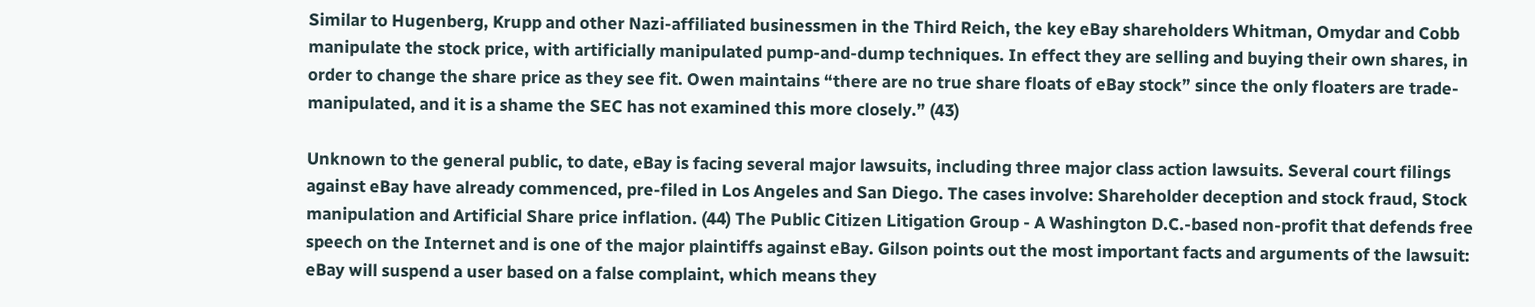Similar to Hugenberg, Krupp and other Nazi-affiliated businessmen in the Third Reich, the key eBay shareholders Whitman, Omydar and Cobb manipulate the stock price, with artificially manipulated pump-and-dump techniques. In effect they are selling and buying their own shares, in order to change the share price as they see fit. Owen maintains “there are no true share floats of eBay stock” since the only floaters are trade-manipulated, and it is a shame the SEC has not examined this more closely.” (43)

Unknown to the general public, to date, eBay is facing several major lawsuits, including three major class action lawsuits. Several court filings against eBay have already commenced, pre-filed in Los Angeles and San Diego. The cases involve: Shareholder deception and stock fraud, Stock manipulation and Artificial Share price inflation. (44) The Public Citizen Litigation Group - A Washington D.C.-based non-profit that defends free speech on the Internet and is one of the major plaintiffs against eBay. Gilson points out the most important facts and arguments of the lawsuit: eBay will suspend a user based on a false complaint, which means they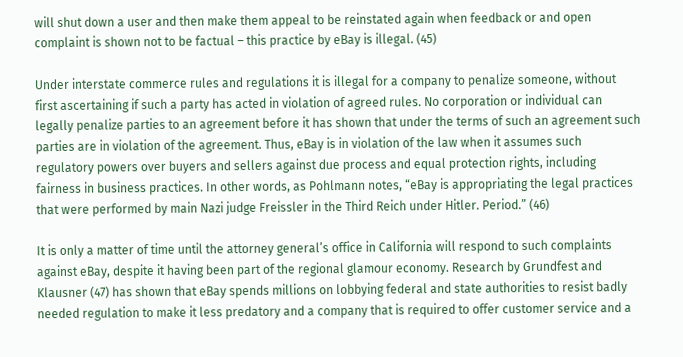will shut down a user and then make them appeal to be reinstated again when feedback or and open complaint is shown not to be factual – this practice by eBay is illegal. (45)

Under interstate commerce rules and regulations it is illegal for a company to penalize someone, without first ascertaining if such a party has acted in violation of agreed rules. No corporation or individual can legally penalize parties to an agreement before it has shown that under the terms of such an agreement such parties are in violation of the agreement. Thus, eBay is in violation of the law when it assumes such regulatory powers over buyers and sellers against due process and equal protection rights, including fairness in business practices. In other words, as Pohlmann notes, “eBay is appropriating the legal practices that were performed by main Nazi judge Freissler in the Third Reich under Hitler. Period.” (46)

It is only a matter of time until the attorney general’s office in California will respond to such complaints against eBay, despite it having been part of the regional glamour economy. Research by Grundfest and Klausner (47) has shown that eBay spends millions on lobbying federal and state authorities to resist badly needed regulation to make it less predatory and a company that is required to offer customer service and a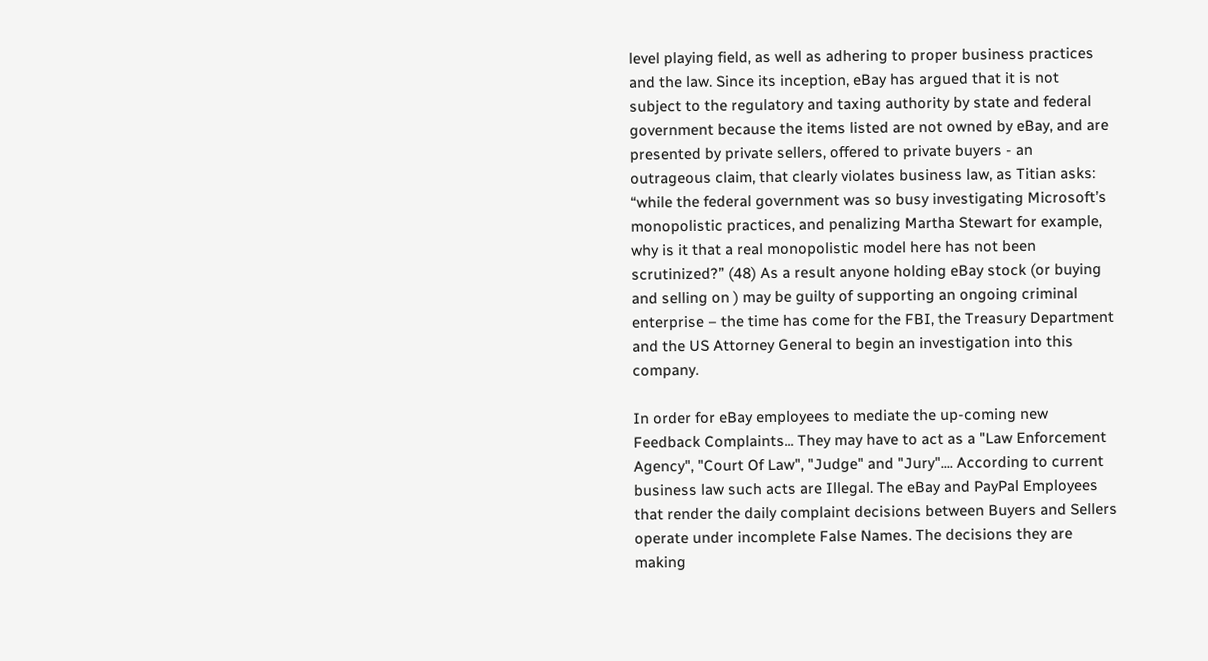level playing field, as well as adhering to proper business practices and the law. Since its inception, eBay has argued that it is not subject to the regulatory and taxing authority by state and federal government because the items listed are not owned by eBay, and are presented by private sellers, offered to private buyers - an outrageous claim, that clearly violates business law, as Titian asks: “while the federal government was so busy investigating Microsoft’s monopolistic practices, and penalizing Martha Stewart for example, why is it that a real monopolistic model here has not been scrutinized?” (48) As a result anyone holding eBay stock (or buying and selling on ) may be guilty of supporting an ongoing criminal enterprise – the time has come for the FBI, the Treasury Department and the US Attorney General to begin an investigation into this company.

In order for eBay employees to mediate the up-coming new Feedback Complaints... They may have to act as a "Law Enforcement Agency", "Court Of Law", "Judge" and "Jury".... According to current business law such acts are Illegal. The eBay and PayPal Employees that render the daily complaint decisions between Buyers and Sellers operate under incomplete False Names. The decisions they are making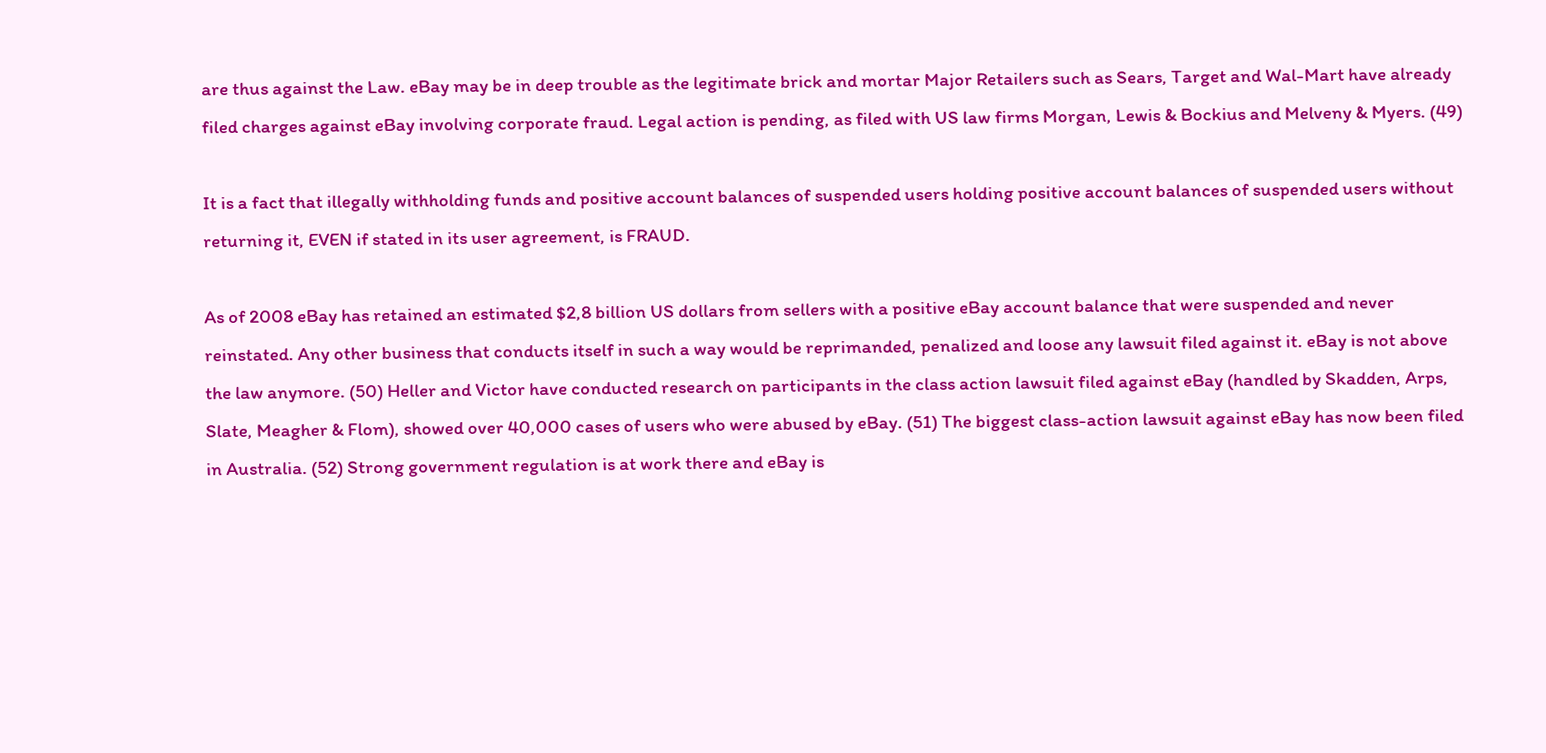are thus against the Law. eBay may be in deep trouble as the legitimate brick and mortar Major Retailers such as Sears, Target and Wal-Mart have already filed charges against eBay involving corporate fraud. Legal action is pending, as filed with US law firms Morgan, Lewis & Bockius and Melveny & Myers. (49)

It is a fact that illegally withholding funds and positive account balances of suspended users holding positive account balances of suspended users without returning it, EVEN if stated in its user agreement, is FRAUD.

As of 2008 eBay has retained an estimated $2,8 billion US dollars from sellers with a positive eBay account balance that were suspended and never reinstated. Any other business that conducts itself in such a way would be reprimanded, penalized and loose any lawsuit filed against it. eBay is not above the law anymore. (50) Heller and Victor have conducted research on participants in the class action lawsuit filed against eBay (handled by Skadden, Arps, Slate, Meagher & Flom), showed over 40,000 cases of users who were abused by eBay. (51) The biggest class-action lawsuit against eBay has now been filed in Australia. (52) Strong government regulation is at work there and eBay is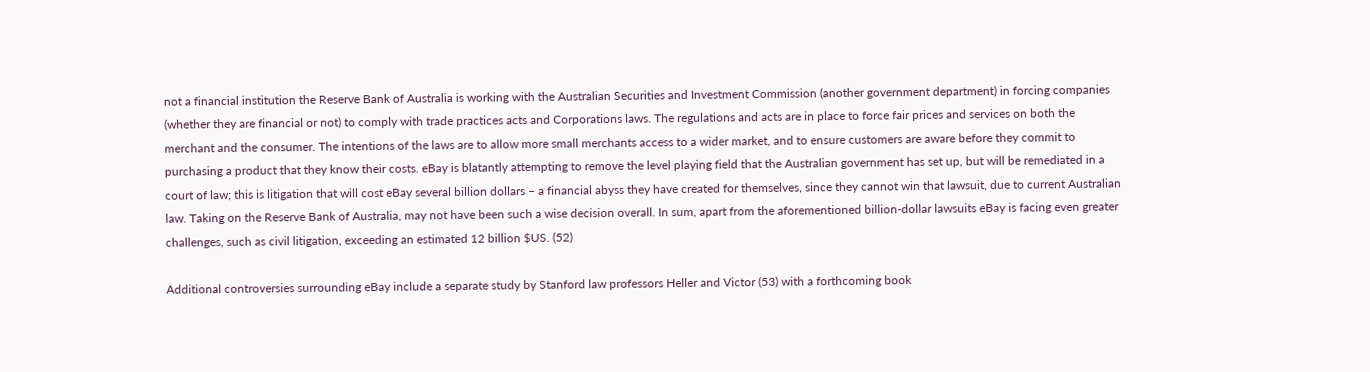not a financial institution the Reserve Bank of Australia is working with the Australian Securities and Investment Commission (another government department) in forcing companies (whether they are financial or not) to comply with trade practices acts and Corporations laws. The regulations and acts are in place to force fair prices and services on both the merchant and the consumer. The intentions of the laws are to allow more small merchants access to a wider market, and to ensure customers are aware before they commit to purchasing a product that they know their costs. eBay is blatantly attempting to remove the level playing field that the Australian government has set up, but will be remediated in a court of law; this is litigation that will cost eBay several billion dollars – a financial abyss they have created for themselves, since they cannot win that lawsuit, due to current Australian law. Taking on the Reserve Bank of Australia, may not have been such a wise decision overall. In sum, apart from the aforementioned billion-dollar lawsuits eBay is facing even greater challenges, such as civil litigation, exceeding an estimated 12 billion $US. (52)

Additional controversies surrounding eBay include a separate study by Stanford law professors Heller and Victor (53) with a forthcoming book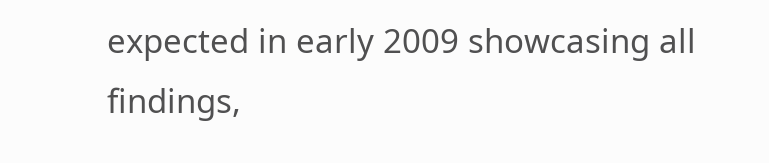expected in early 2009 showcasing all findings,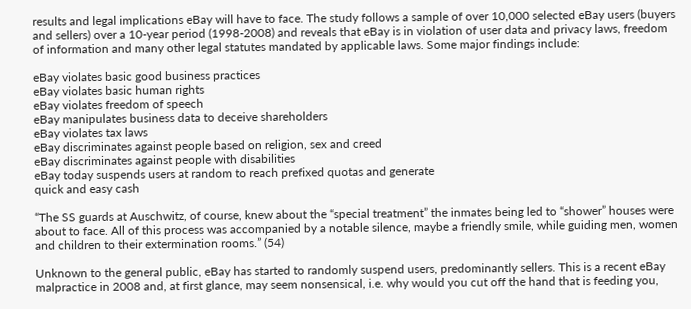results and legal implications eBay will have to face. The study follows a sample of over 10,000 selected eBay users (buyers and sellers) over a 10-year period (1998-2008) and reveals that eBay is in violation of user data and privacy laws, freedom of information and many other legal statutes mandated by applicable laws. Some major findings include:

eBay violates basic good business practices
eBay violates basic human rights
eBay violates freedom of speech
eBay manipulates business data to deceive shareholders
eBay violates tax laws
eBay discriminates against people based on religion, sex and creed
eBay discriminates against people with disabilities
eBay today suspends users at random to reach prefixed quotas and generate
quick and easy cash

“The SS guards at Auschwitz, of course, knew about the “special treatment” the inmates being led to “shower” houses were about to face. All of this process was accompanied by a notable silence, maybe a friendly smile, while guiding men, women and children to their extermination rooms.” (54)

Unknown to the general public, eBay has started to randomly suspend users, predominantly sellers. This is a recent eBay malpractice in 2008 and, at first glance, may seem nonsensical, i.e. why would you cut off the hand that is feeding you,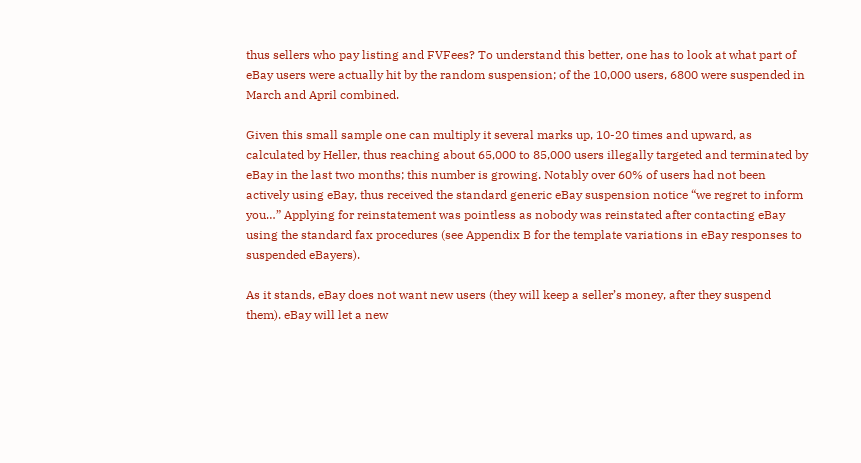thus sellers who pay listing and FVFees? To understand this better, one has to look at what part of eBay users were actually hit by the random suspension; of the 10,000 users, 6800 were suspended in March and April combined.

Given this small sample one can multiply it several marks up, 10-20 times and upward, as calculated by Heller, thus reaching about 65,000 to 85,000 users illegally targeted and terminated by eBay in the last two months; this number is growing. Notably over 60% of users had not been actively using eBay, thus received the standard generic eBay suspension notice “we regret to inform you…” Applying for reinstatement was pointless as nobody was reinstated after contacting eBay using the standard fax procedures (see Appendix B for the template variations in eBay responses to suspended eBayers).

As it stands, eBay does not want new users (they will keep a seller’s money, after they suspend them). eBay will let a new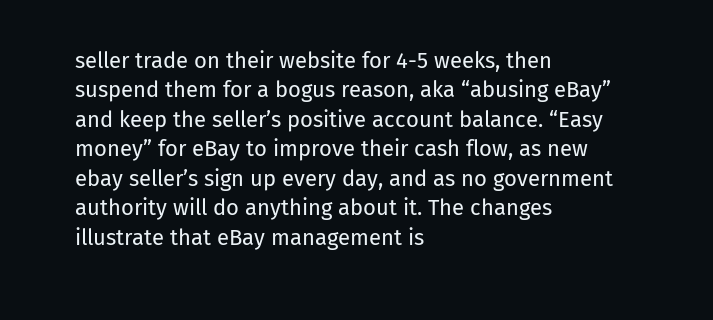seller trade on their website for 4-5 weeks, then suspend them for a bogus reason, aka “abusing eBay” and keep the seller’s positive account balance. “Easy money” for eBay to improve their cash flow, as new ebay seller’s sign up every day, and as no government authority will do anything about it. The changes illustrate that eBay management is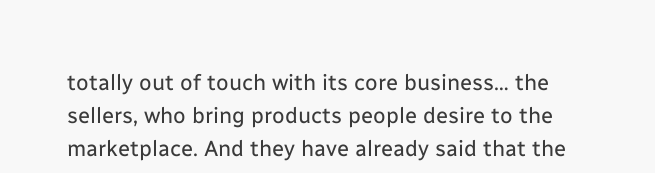totally out of touch with its core business… the sellers, who bring products people desire to the marketplace. And they have already said that the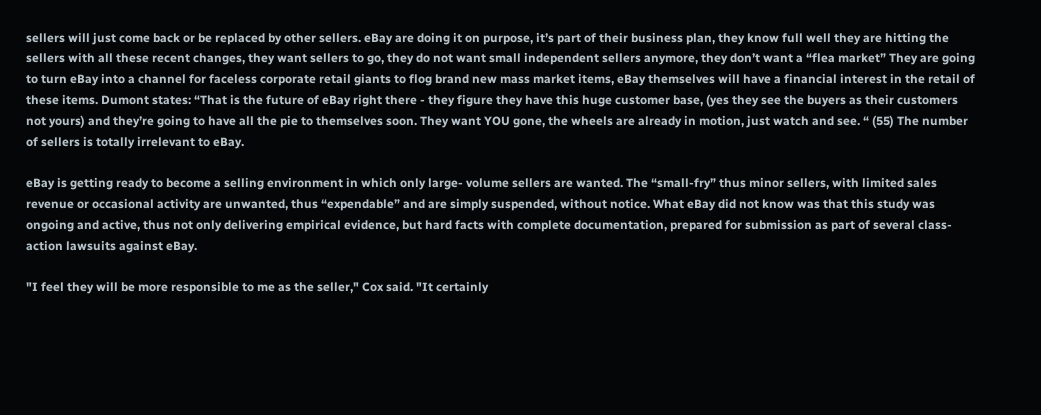sellers will just come back or be replaced by other sellers. eBay are doing it on purpose, it’s part of their business plan, they know full well they are hitting the sellers with all these recent changes, they want sellers to go, they do not want small independent sellers anymore, they don’t want a “flea market” They are going to turn eBay into a channel for faceless corporate retail giants to flog brand new mass market items, eBay themselves will have a financial interest in the retail of these items. Dumont states: “That is the future of eBay right there - they figure they have this huge customer base, (yes they see the buyers as their customers not yours) and they’re going to have all the pie to themselves soon. They want YOU gone, the wheels are already in motion, just watch and see. “ (55) The number of sellers is totally irrelevant to eBay.

eBay is getting ready to become a selling environment in which only large- volume sellers are wanted. The “small-fry” thus minor sellers, with limited sales revenue or occasional activity are unwanted, thus “expendable” and are simply suspended, without notice. What eBay did not know was that this study was ongoing and active, thus not only delivering empirical evidence, but hard facts with complete documentation, prepared for submission as part of several class- action lawsuits against eBay.

"I feel they will be more responsible to me as the seller," Cox said. "It certainly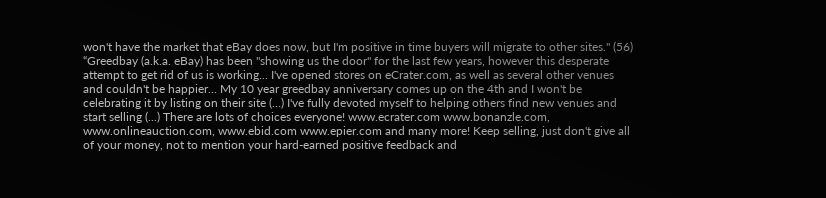won't have the market that eBay does now, but I'm positive in time buyers will migrate to other sites." (56) “Greedbay (a.k.a. eBay) has been "showing us the door" for the last few years, however this desperate attempt to get rid of us is working... I've opened stores on eCrater.com, as well as several other venues and couldn't be happier... My 10 year greedbay anniversary comes up on the 4th and I won't be celebrating it by listing on their site (…) I've fully devoted myself to helping others find new venues and start selling (...) There are lots of choices everyone! www.ecrater.com www.bonanzle.com, www.onlineauction.com, www.ebid.com www.epier.com and many more! Keep selling, just don't give all of your money, not to mention your hard-earned positive feedback and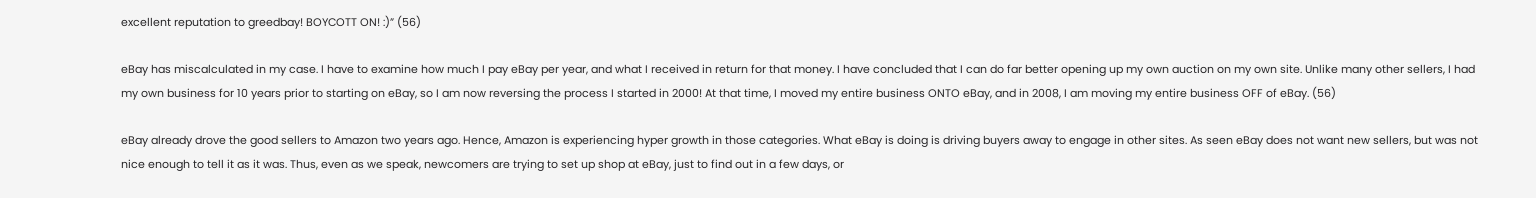excellent reputation to greedbay! BOYCOTT ON! :)” (56)

eBay has miscalculated in my case. I have to examine how much I pay eBay per year, and what I received in return for that money. I have concluded that I can do far better opening up my own auction on my own site. Unlike many other sellers, I had my own business for 10 years prior to starting on eBay, so I am now reversing the process I started in 2000! At that time, I moved my entire business ONTO eBay, and in 2008, I am moving my entire business OFF of eBay. (56)

eBay already drove the good sellers to Amazon two years ago. Hence, Amazon is experiencing hyper growth in those categories. What eBay is doing is driving buyers away to engage in other sites. As seen eBay does not want new sellers, but was not nice enough to tell it as it was. Thus, even as we speak, newcomers are trying to set up shop at eBay, just to find out in a few days, or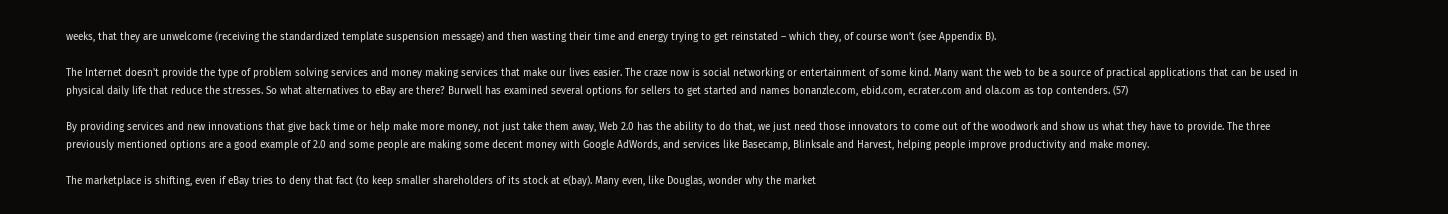weeks, that they are unwelcome (receiving the standardized template suspension message) and then wasting their time and energy trying to get reinstated – which they, of course won’t (see Appendix B).

The Internet doesn't provide the type of problem solving services and money making services that make our lives easier. The craze now is social networking or entertainment of some kind. Many want the web to be a source of practical applications that can be used in physical daily life that reduce the stresses. So what alternatives to eBay are there? Burwell has examined several options for sellers to get started and names bonanzle.com, ebid.com, ecrater.com and ola.com as top contenders. (57)

By providing services and new innovations that give back time or help make more money, not just take them away, Web 2.0 has the ability to do that, we just need those innovators to come out of the woodwork and show us what they have to provide. The three previously mentioned options are a good example of 2.0 and some people are making some decent money with Google AdWords, and services like Basecamp, Blinksale and Harvest, helping people improve productivity and make money.

The marketplace is shifting, even if eBay tries to deny that fact (to keep smaller shareholders of its stock at e(bay). Many even, like Douglas, wonder why the market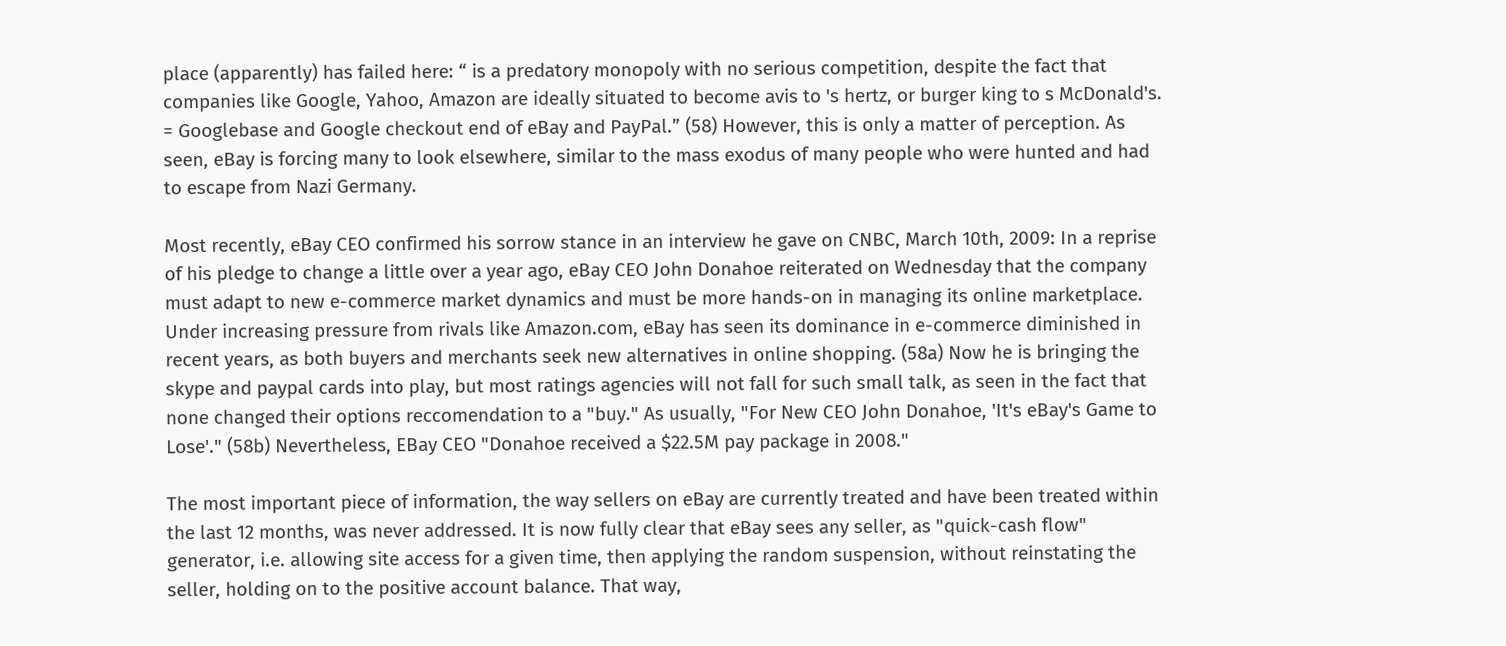place (apparently) has failed here: “ is a predatory monopoly with no serious competition, despite the fact that companies like Google, Yahoo, Amazon are ideally situated to become avis to 's hertz, or burger king to s McDonald's. = Googlebase and Google checkout end of eBay and PayPal.” (58) However, this is only a matter of perception. As seen, eBay is forcing many to look elsewhere, similar to the mass exodus of many people who were hunted and had to escape from Nazi Germany.

Most recently, eBay CEO confirmed his sorrow stance in an interview he gave on CNBC, March 10th, 2009: In a reprise of his pledge to change a little over a year ago, eBay CEO John Donahoe reiterated on Wednesday that the company must adapt to new e-commerce market dynamics and must be more hands-on in managing its online marketplace. Under increasing pressure from rivals like Amazon.com, eBay has seen its dominance in e-commerce diminished in recent years, as both buyers and merchants seek new alternatives in online shopping. (58a) Now he is bringing the skype and paypal cards into play, but most ratings agencies will not fall for such small talk, as seen in the fact that none changed their options reccomendation to a "buy." As usually, "For New CEO John Donahoe, 'It's eBay's Game to Lose'." (58b) Nevertheless, EBay CEO "Donahoe received a $22.5M pay package in 2008."

The most important piece of information, the way sellers on eBay are currently treated and have been treated within the last 12 months, was never addressed. It is now fully clear that eBay sees any seller, as "quick-cash flow" generator, i.e. allowing site access for a given time, then applying the random suspension, without reinstating the seller, holding on to the positive account balance. That way,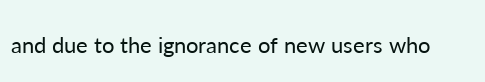and due to the ignorance of new users who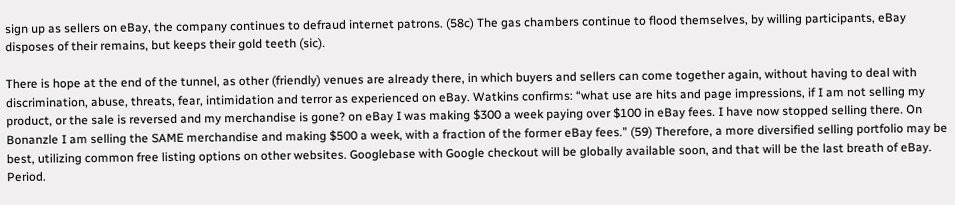sign up as sellers on eBay, the company continues to defraud internet patrons. (58c) The gas chambers continue to flood themselves, by willing participants, eBay disposes of their remains, but keeps their gold teeth (sic).

There is hope at the end of the tunnel, as other (friendly) venues are already there, in which buyers and sellers can come together again, without having to deal with discrimination, abuse, threats, fear, intimidation and terror as experienced on eBay. Watkins confirms: “what use are hits and page impressions, if I am not selling my product, or the sale is reversed and my merchandise is gone? on eBay I was making $300 a week paying over $100 in eBay fees. I have now stopped selling there. On Bonanzle I am selling the SAME merchandise and making $500 a week, with a fraction of the former eBay fees.” (59) Therefore, a more diversified selling portfolio may be best, utilizing common free listing options on other websites. Googlebase with Google checkout will be globally available soon, and that will be the last breath of eBay. Period.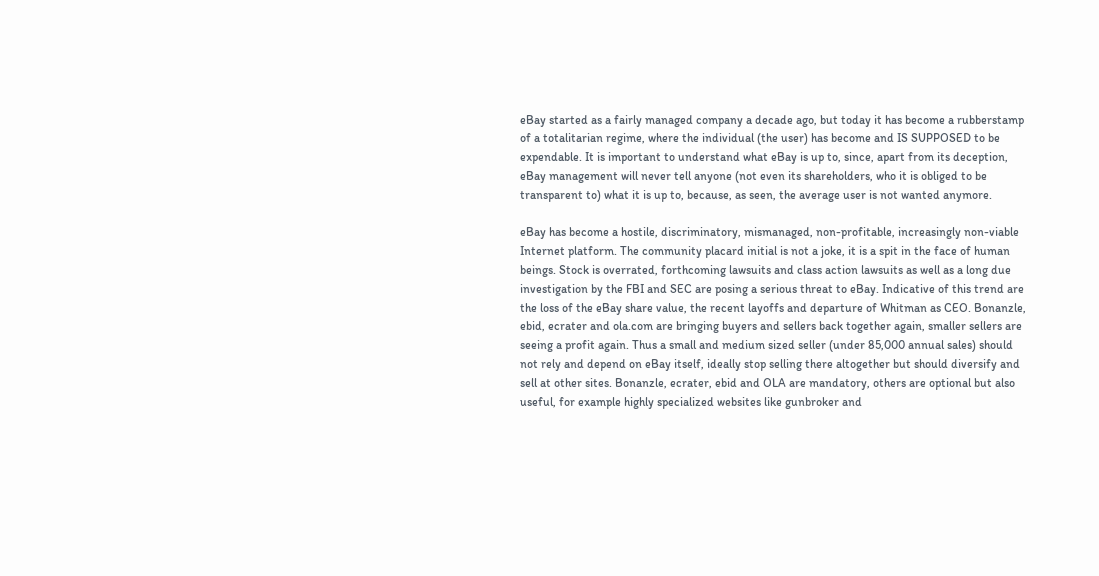eBay started as a fairly managed company a decade ago, but today it has become a rubberstamp of a totalitarian regime, where the individual (the user) has become and IS SUPPOSED to be expendable. It is important to understand what eBay is up to, since, apart from its deception, eBay management will never tell anyone (not even its shareholders, who it is obliged to be transparent to) what it is up to, because, as seen, the average user is not wanted anymore.

eBay has become a hostile, discriminatory, mismanaged, non-profitable, increasingly non-viable Internet platform. The community placard initial is not a joke, it is a spit in the face of human beings. Stock is overrated, forthcoming lawsuits and class action lawsuits as well as a long due investigation by the FBI and SEC are posing a serious threat to eBay. Indicative of this trend are the loss of the eBay share value, the recent layoffs and departure of Whitman as CEO. Bonanzle, ebid, ecrater and ola.com are bringing buyers and sellers back together again, smaller sellers are seeing a profit again. Thus a small and medium sized seller (under 85,000 annual sales) should not rely and depend on eBay itself, ideally stop selling there altogether but should diversify and sell at other sites. Bonanzle, ecrater, ebid and OLA are mandatory, others are optional but also useful, for example highly specialized websites like gunbroker and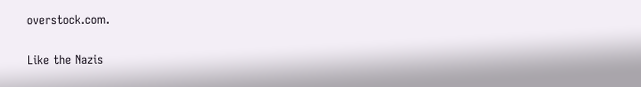overstock.com.

Like the Nazis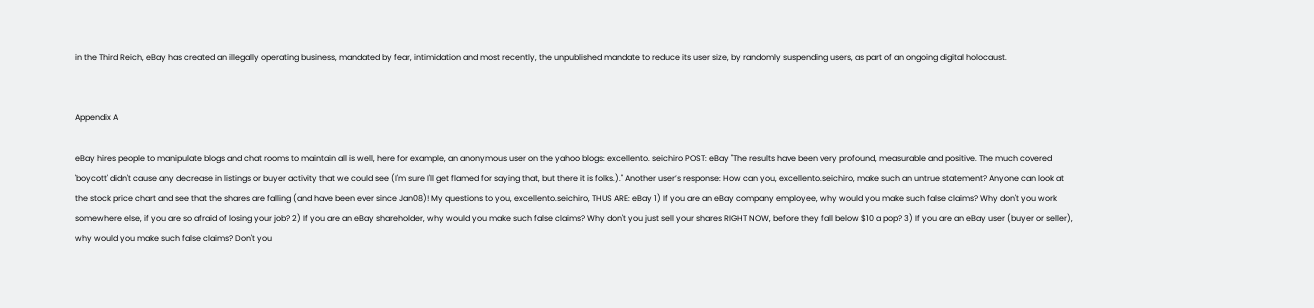in the Third Reich, eBay has created an illegally operating business, mandated by fear, intimidation and most recently, the unpublished mandate to reduce its user size, by randomly suspending users, as part of an ongoing digital holocaust.


Appendix A

eBay hires people to manipulate blogs and chat rooms to maintain all is well, here for example, an anonymous user on the yahoo blogs: excellento. seichiro POST: eBay "The results have been very profound, measurable and positive. The much covered 'boycott' didn't cause any decrease in listings or buyer activity that we could see (I'm sure I'll get flamed for saying that, but there it is folks.)." Another user’s response: How can you, excellento.seichiro, make such an untrue statement? Anyone can look at the stock price chart and see that the shares are falling (and have been ever since Jan08)! My questions to you, excellento.seichiro, THUS ARE: eBay 1) If you are an eBay company employee, why would you make such false claims? Why don't you work somewhere else, if you are so afraid of losing your job? 2) If you are an eBay shareholder, why would you make such false claims? Why don't you just sell your shares RIGHT NOW, before they fall below $10 a pop? 3) If you are an eBay user (buyer or seller), why would you make such false claims? Don't you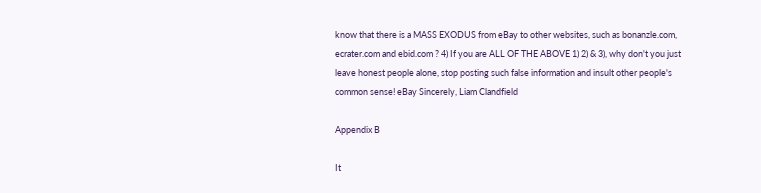know that there is a MASS EXODUS from eBay to other websites, such as bonanzle.com, ecrater.com and ebid.com ? 4) If you are ALL OF THE ABOVE 1) 2) & 3), why don't you just leave honest people alone, stop posting such false information and insult other people's common sense! eBay Sincerely, Liam Clandfield

Appendix B

It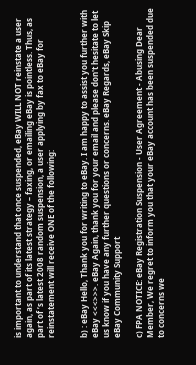is important to understand that once suspended, eBay WILL NOT reinstate a user again, as part of its latest strategy – faxing, or emailing eBay is pointless. Thus, as part of ’s latest 2008 random suspension, a user applying by fax to eBay for reinstatement will receive ONE of the following:


b) : eBay Hello, Thank you for writing to eBay. I am happy to assist you further with eBay <<<>>>. eBay Again, thank you for your email and please don't hesitate to let us know if you have any further questions or concerns. eBay Regards, eBay Skip eBay Community Support

c) FPA NOTICE: eBay Registration Suspension - User Agreement - Abusing Dear Member, We regret to inform you that your eBay account has been suspended due to concerns we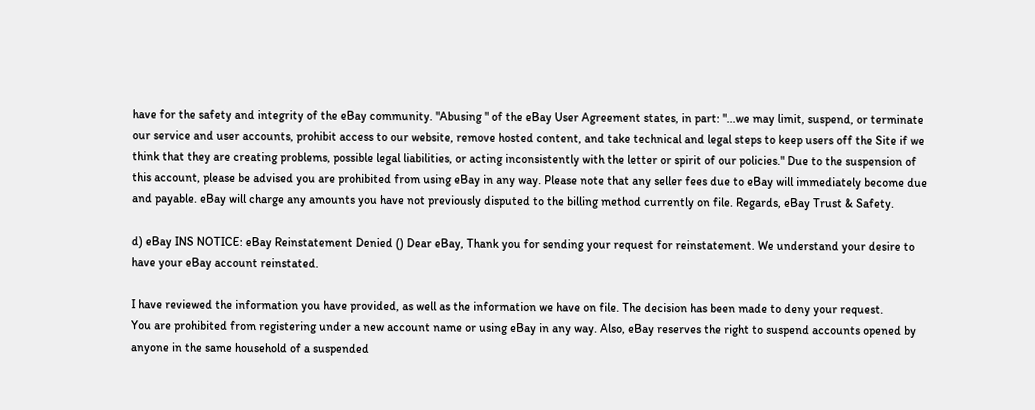have for the safety and integrity of the eBay community. "Abusing " of the eBay User Agreement states, in part: "...we may limit, suspend, or terminate our service and user accounts, prohibit access to our website, remove hosted content, and take technical and legal steps to keep users off the Site if we think that they are creating problems, possible legal liabilities, or acting inconsistently with the letter or spirit of our policies." Due to the suspension of this account, please be advised you are prohibited from using eBay in any way. Please note that any seller fees due to eBay will immediately become due and payable. eBay will charge any amounts you have not previously disputed to the billing method currently on file. Regards, eBay Trust & Safety.

d) eBay INS NOTICE: eBay Reinstatement Denied () Dear eBay, Thank you for sending your request for reinstatement. We understand your desire to have your eBay account reinstated.

I have reviewed the information you have provided, as well as the information we have on file. The decision has been made to deny your request.
You are prohibited from registering under a new account name or using eBay in any way. Also, eBay reserves the right to suspend accounts opened by anyone in the same household of a suspended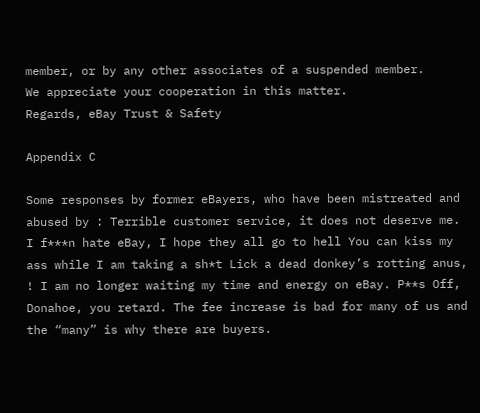member, or by any other associates of a suspended member.
We appreciate your cooperation in this matter.
Regards, eBay Trust & Safety

Appendix C

Some responses by former eBayers, who have been mistreated and abused by : Terrible customer service, it does not deserve me. I f***n hate eBay, I hope they all go to hell You can kiss my ass while I am taking a sh*t Lick a dead donkey’s rotting anus, ! I am no longer waiting my time and energy on eBay. P**s Off, Donahoe, you retard. The fee increase is bad for many of us and the “many” is why there are buyers.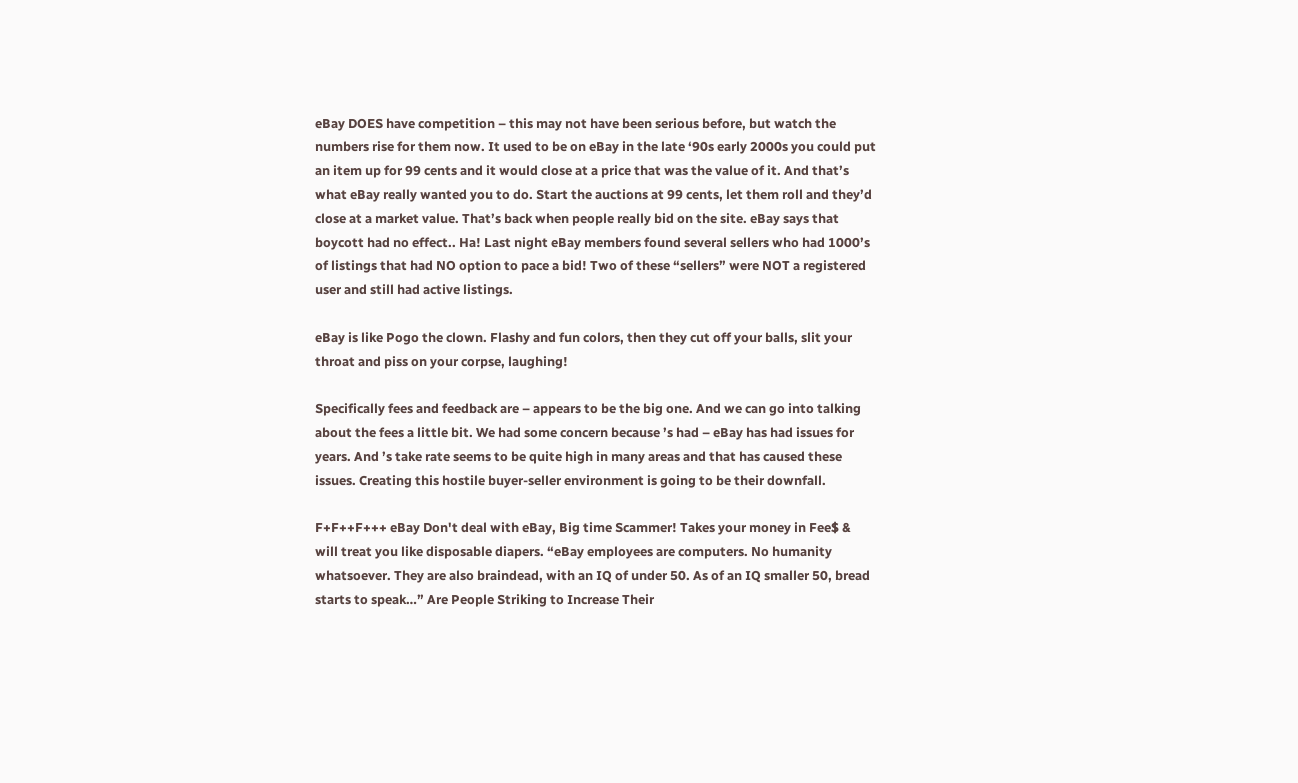eBay DOES have competition – this may not have been serious before, but watch the numbers rise for them now. It used to be on eBay in the late ‘90s early 2000s you could put an item up for 99 cents and it would close at a price that was the value of it. And that’s what eBay really wanted you to do. Start the auctions at 99 cents, let them roll and they’d close at a market value. That’s back when people really bid on the site. eBay says that boycott had no effect.. Ha! Last night eBay members found several sellers who had 1000’s of listings that had NO option to pace a bid! Two of these “sellers” were NOT a registered user and still had active listings.

eBay is like Pogo the clown. Flashy and fun colors, then they cut off your balls, slit your throat and piss on your corpse, laughing!

Specifically fees and feedback are – appears to be the big one. And we can go into talking about the fees a little bit. We had some concern because ’s had – eBay has had issues for years. And ’s take rate seems to be quite high in many areas and that has caused these issues. Creating this hostile buyer-seller environment is going to be their downfall.

F+F++F+++ eBay Don't deal with eBay, Big time Scammer! Takes your money in Fee$ & will treat you like disposable diapers. “eBay employees are computers. No humanity whatsoever. They are also braindead, with an IQ of under 50. As of an IQ smaller 50, bread starts to speak…” Are People Striking to Increase Their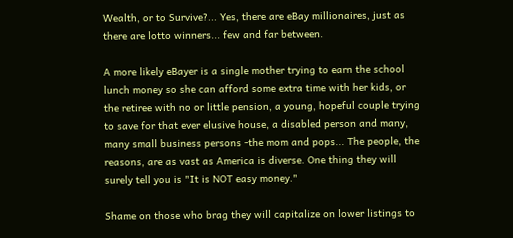Wealth, or to Survive?... Yes, there are eBay millionaires, just as there are lotto winners... few and far between.

A more likely eBayer is a single mother trying to earn the school lunch money so she can afford some extra time with her kids, or the retiree with no or little pension, a young, hopeful couple trying to save for that ever elusive house, a disabled person and many, many small business persons -the mom and pops... The people, the reasons, are as vast as America is diverse. One thing they will surely tell you is "It is NOT easy money."

Shame on those who brag they will capitalize on lower listings to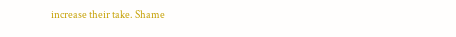increase their take. Shame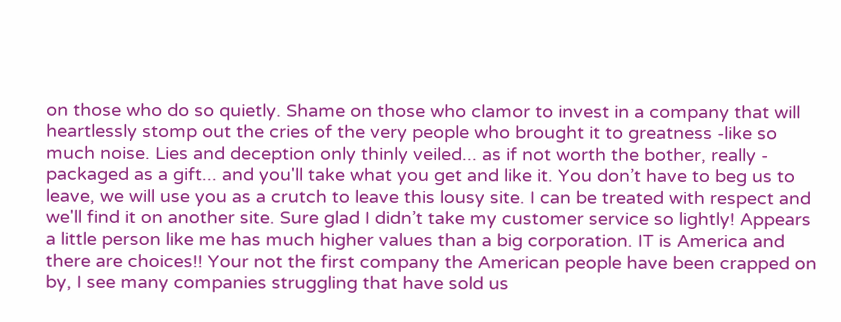on those who do so quietly. Shame on those who clamor to invest in a company that will heartlessly stomp out the cries of the very people who brought it to greatness -like so much noise. Lies and deception only thinly veiled... as if not worth the bother, really - packaged as a gift... and you'll take what you get and like it. You don’t have to beg us to leave, we will use you as a crutch to leave this lousy site. I can be treated with respect and we'll find it on another site. Sure glad I didn’t take my customer service so lightly! Appears a little person like me has much higher values than a big corporation. IT is America and there are choices!! Your not the first company the American people have been crapped on by, I see many companies struggling that have sold us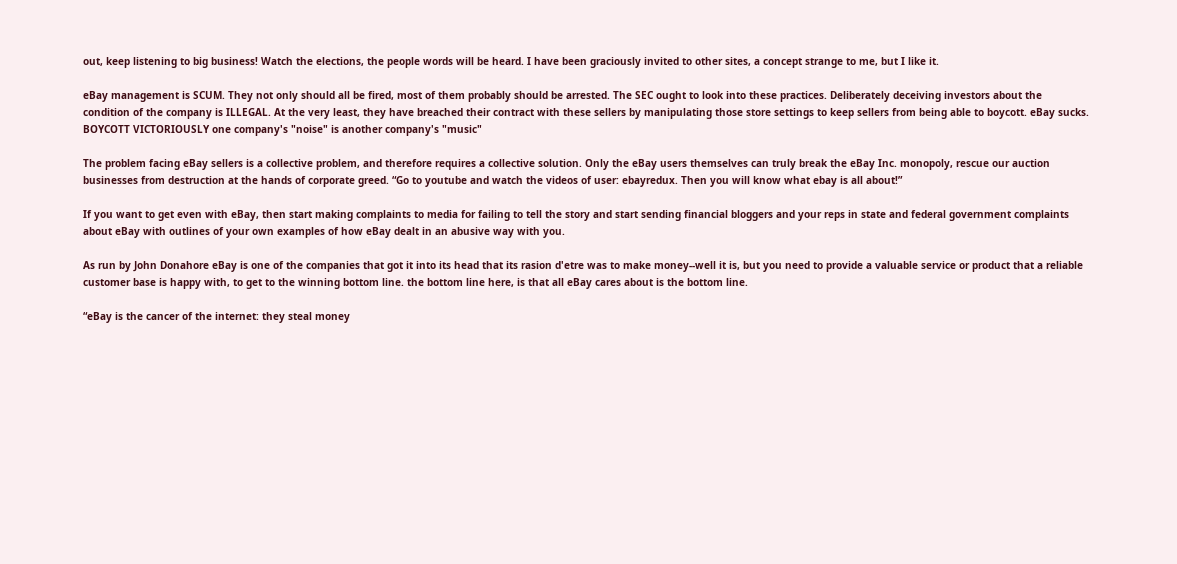out, keep listening to big business! Watch the elections, the people words will be heard. I have been graciously invited to other sites, a concept strange to me, but I like it.

eBay management is SCUM. They not only should all be fired, most of them probably should be arrested. The SEC ought to look into these practices. Deliberately deceiving investors about the condition of the company is ILLEGAL. At the very least, they have breached their contract with these sellers by manipulating those store settings to keep sellers from being able to boycott. eBay sucks. BOYCOTT VICTORIOUSLY one company's "noise" is another company's "music"

The problem facing eBay sellers is a collective problem, and therefore requires a collective solution. Only the eBay users themselves can truly break the eBay Inc. monopoly, rescue our auction businesses from destruction at the hands of corporate greed. “Go to youtube and watch the videos of user: ebayredux. Then you will know what ebay is all about!”

If you want to get even with eBay, then start making complaints to media for failing to tell the story and start sending financial bloggers and your reps in state and federal government complaints about eBay with outlines of your own examples of how eBay dealt in an abusive way with you.

As run by John Donahore eBay is one of the companies that got it into its head that its rasion d'etre was to make money--well it is, but you need to provide a valuable service or product that a reliable customer base is happy with, to get to the winning bottom line. the bottom line here, is that all eBay cares about is the bottom line.

“eBay is the cancer of the internet: they steal money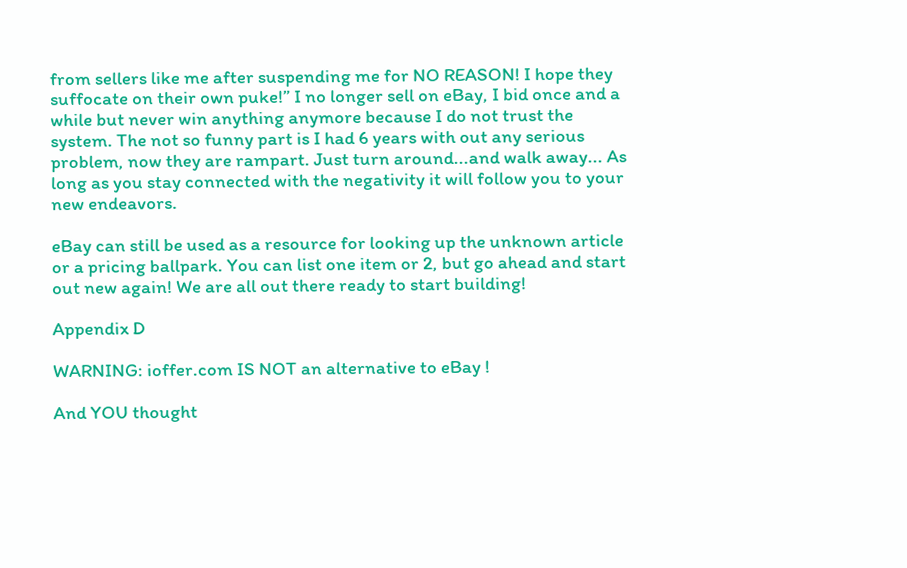from sellers like me after suspending me for NO REASON! I hope they suffocate on their own puke!” I no longer sell on eBay, I bid once and a while but never win anything anymore because I do not trust the system. The not so funny part is I had 6 years with out any serious problem, now they are rampart. Just turn around...and walk away... As long as you stay connected with the negativity it will follow you to your new endeavors.

eBay can still be used as a resource for looking up the unknown article or a pricing ballpark. You can list one item or 2, but go ahead and start out new again! We are all out there ready to start building!

Appendix D

WARNING: ioffer.com IS NOT an alternative to eBay !

And YOU thought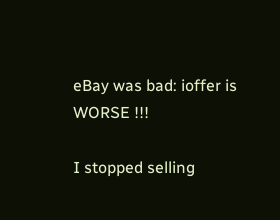eBay was bad: ioffer is WORSE !!!

I stopped selling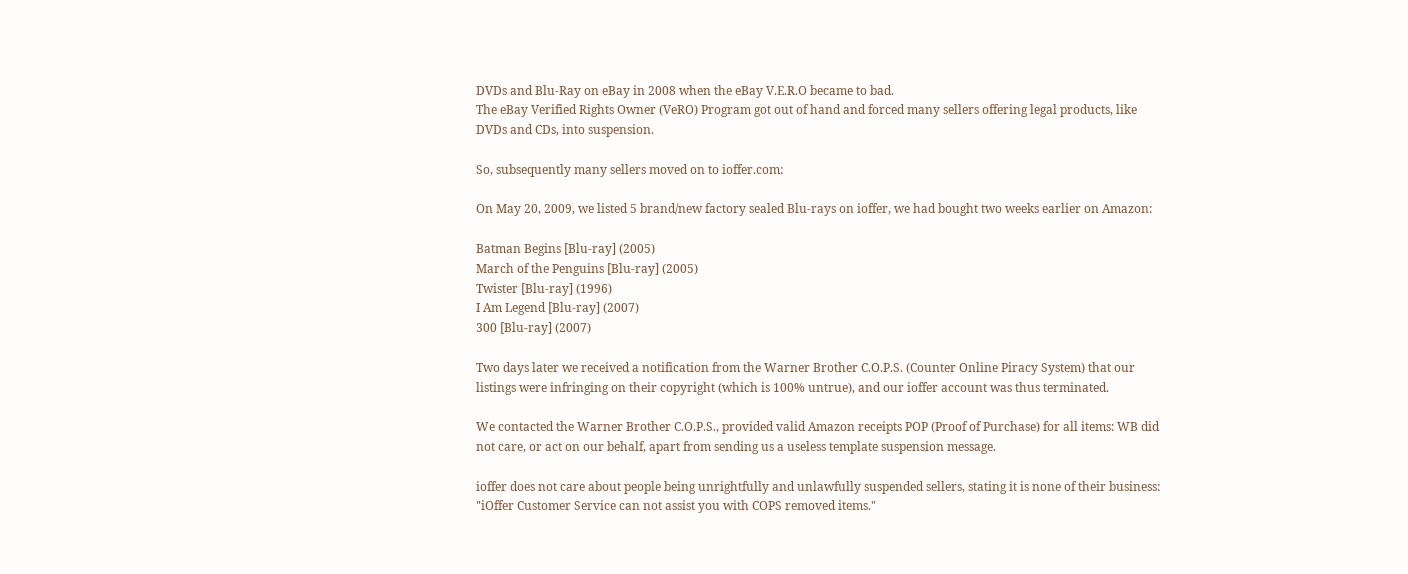DVDs and Blu-Ray on eBay in 2008 when the eBay V.E.R.O became to bad.
The eBay Verified Rights Owner (VeRO) Program got out of hand and forced many sellers offering legal products, like DVDs and CDs, into suspension.

So, subsequently many sellers moved on to ioffer.com:

On May 20, 2009, we listed 5 brand/new factory sealed Blu-rays on ioffer, we had bought two weeks earlier on Amazon:

Batman Begins [Blu-ray] (2005)
March of the Penguins [Blu-ray] (2005)
Twister [Blu-ray] (1996)
I Am Legend [Blu-ray] (2007)
300 [Blu-ray] (2007)

Two days later we received a notification from the Warner Brother C.O.P.S. (Counter Online Piracy System) that our listings were infringing on their copyright (which is 100% untrue), and our ioffer account was thus terminated.

We contacted the Warner Brother C.O.P.S., provided valid Amazon receipts POP (Proof of Purchase) for all items: WB did not care, or act on our behalf, apart from sending us a useless template suspension message.

ioffer does not care about people being unrightfully and unlawfully suspended sellers, stating it is none of their business: "iOffer Customer Service can not assist you with COPS removed items."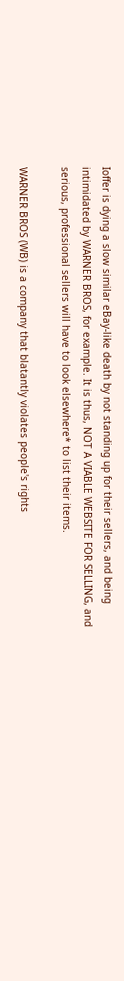Ioffer is dying a slow similar eBay-like death by not standing up for their sellers, and being intimidated by WARNER BROS, for example. It is thus, NOT A VIABLE WEBSITE FOR SELLING, and serious, professional sellers will have to look elsewhere* to list their items.

WARNER BROS (WB) is a company that blatantly violates people's rights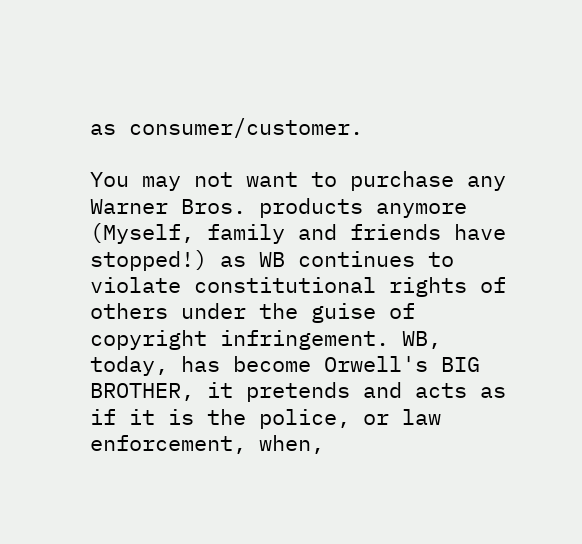as consumer/customer.

You may not want to purchase any Warner Bros. products anymore (Myself, family and friends have stopped!) as WB continues to violate constitutional rights of others under the guise of copyright infringement. WB, today, has become Orwell's BIG BROTHER, it pretends and acts as if it is the police, or law enforcement, when,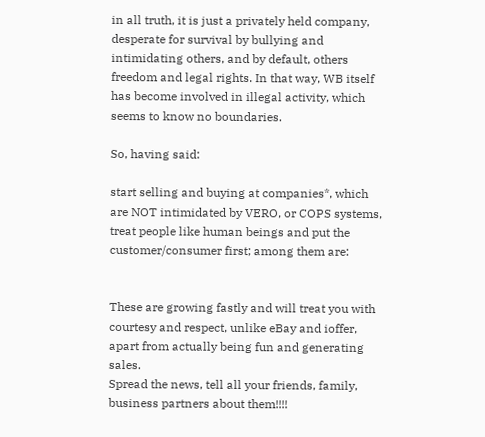in all truth, it is just a privately held company, desperate for survival by bullying and intimidating others, and by default, others freedom and legal rights. In that way, WB itself has become involved in illegal activity, which seems to know no boundaries.

So, having said:

start selling and buying at companies*, which are NOT intimidated by VERO, or COPS systems, treat people like human beings and put the customer/consumer first; among them are:


These are growing fastly and will treat you with courtesy and respect, unlike eBay and ioffer, apart from actually being fun and generating sales.
Spread the news, tell all your friends, family, business partners about them!!!!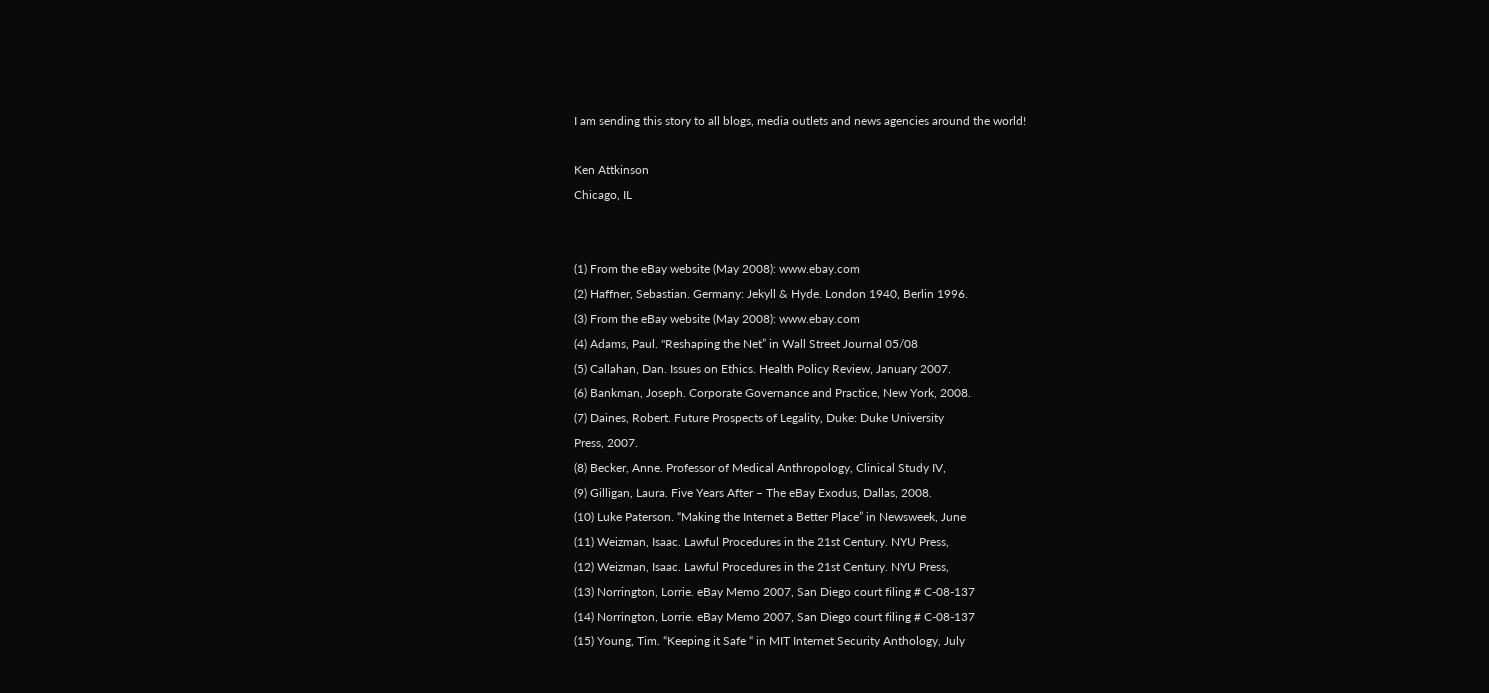I am sending this story to all blogs, media outlets and news agencies around the world!

Ken Attkinson
Chicago, IL


(1) From the eBay website (May 2008): www.ebay.com
(2) Haffner, Sebastian. Germany: Jekyll & Hyde. London 1940, Berlin 1996.
(3) From the eBay website (May 2008): www.ebay.com
(4) Adams, Paul. "Reshaping the Net” in Wall Street Journal 05/08
(5) Callahan, Dan. Issues on Ethics. Health Policy Review, January 2007.
(6) Bankman, Joseph. Corporate Governance and Practice, New York, 2008.
(7) Daines, Robert. Future Prospects of Legality, Duke: Duke University
Press, 2007.
(8) Becker, Anne. Professor of Medical Anthropology, Clinical Study IV,
(9) Gilligan, Laura. Five Years After – The eBay Exodus, Dallas, 2008.
(10) Luke Paterson. “Making the Internet a Better Place” in Newsweek, June
(11) Weizman, Isaac. Lawful Procedures in the 21st Century. NYU Press,
(12) Weizman, Isaac. Lawful Procedures in the 21st Century. NYU Press,
(13) Norrington, Lorrie. eBay Memo 2007, San Diego court filing # C-08-137
(14) Norrington, Lorrie. eBay Memo 2007, San Diego court filing # C-08-137
(15) Young, Tim. “Keeping it Safe “ in MIT Internet Security Anthology, July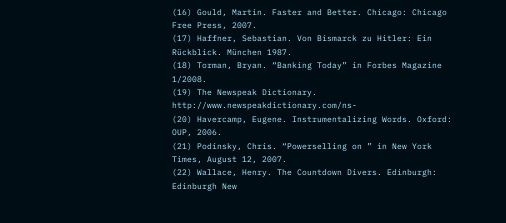(16) Gould, Martin. Faster and Better. Chicago: Chicago Free Press, 2007.
(17) Haffner, Sebastian. Von Bismarck zu Hitler: Ein Rückblick. München 1987.
(18) Torman, Bryan. “Banking Today” in Forbes Magazine 1/2008.
(19) The Newspeak Dictionary. http://www.newspeakdictionary.com/ns-
(20) Havercamp, Eugene. Instrumentalizing Words. Oxford: OUP, 2006.
(21) Podinsky, Chris. “Powerselling on ” in New York Times, August 12, 2007.
(22) Wallace, Henry. The Countdown Divers. Edinburgh: Edinburgh New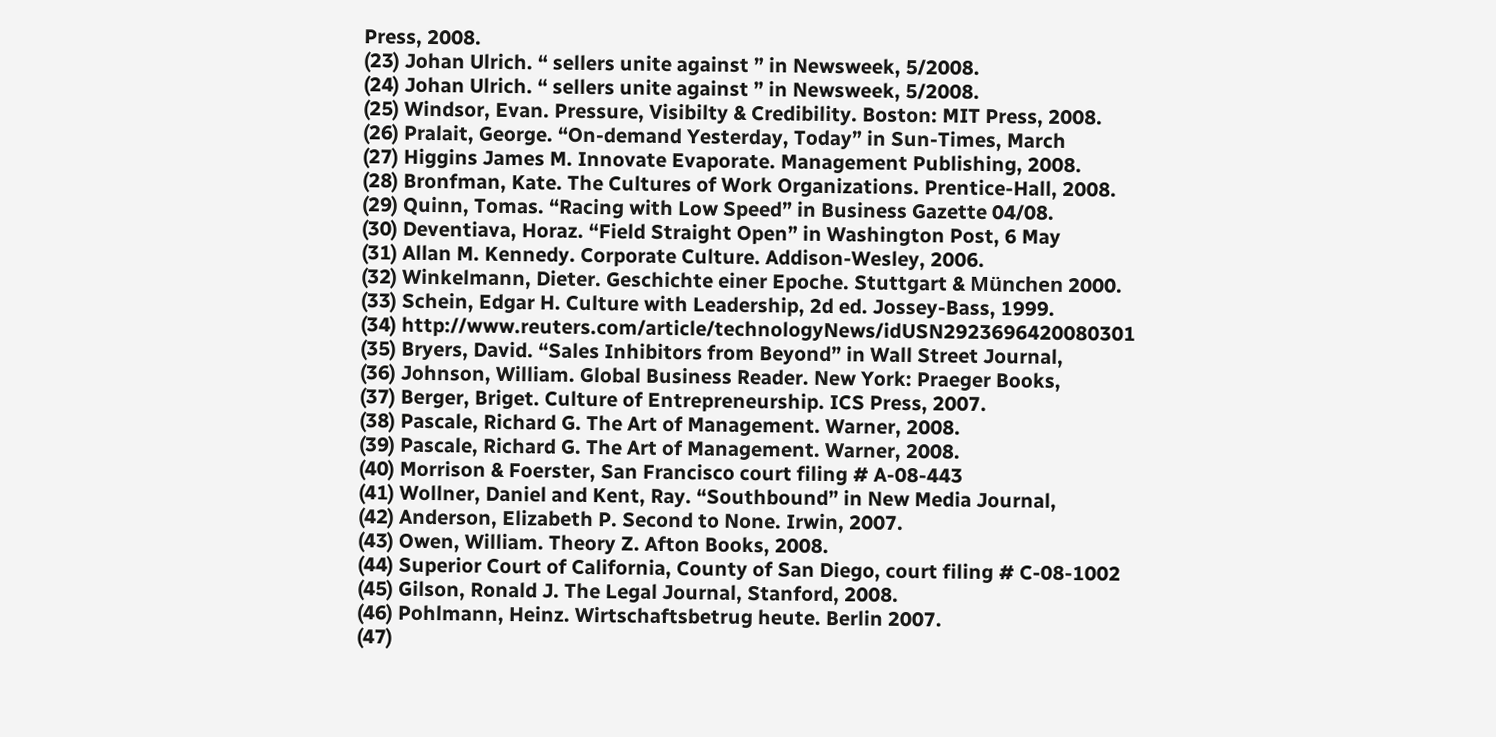Press, 2008.
(23) Johan Ulrich. “ sellers unite against ” in Newsweek, 5/2008.
(24) Johan Ulrich. “ sellers unite against ” in Newsweek, 5/2008.
(25) Windsor, Evan. Pressure, Visibilty & Credibility. Boston: MIT Press, 2008.
(26) Pralait, George. “On-demand Yesterday, Today” in Sun-Times, March
(27) Higgins James M. Innovate Evaporate. Management Publishing, 2008.
(28) Bronfman, Kate. The Cultures of Work Organizations. Prentice-Hall, 2008.
(29) Quinn, Tomas. “Racing with Low Speed” in Business Gazette 04/08.
(30) Deventiava, Horaz. “Field Straight Open” in Washington Post, 6 May
(31) Allan M. Kennedy. Corporate Culture. Addison-Wesley, 2006.
(32) Winkelmann, Dieter. Geschichte einer Epoche. Stuttgart & München 2000.
(33) Schein, Edgar H. Culture with Leadership, 2d ed. Jossey-Bass, 1999.
(34) http://www.reuters.com/article/technologyNews/idUSN2923696420080301
(35) Bryers, David. “Sales Inhibitors from Beyond” in Wall Street Journal,
(36) Johnson, William. Global Business Reader. New York: Praeger Books,
(37) Berger, Briget. Culture of Entrepreneurship. ICS Press, 2007.
(38) Pascale, Richard G. The Art of Management. Warner, 2008.
(39) Pascale, Richard G. The Art of Management. Warner, 2008.
(40) Morrison & Foerster, San Francisco court filing # A-08-443
(41) Wollner, Daniel and Kent, Ray. “Southbound” in New Media Journal,
(42) Anderson, Elizabeth P. Second to None. Irwin, 2007.
(43) Owen, William. Theory Z. Afton Books, 2008.
(44) Superior Court of California, County of San Diego, court filing # C-08-1002
(45) Gilson, Ronald J. The Legal Journal, Stanford, 2008.
(46) Pohlmann, Heinz. Wirtschaftsbetrug heute. Berlin 2007.
(47)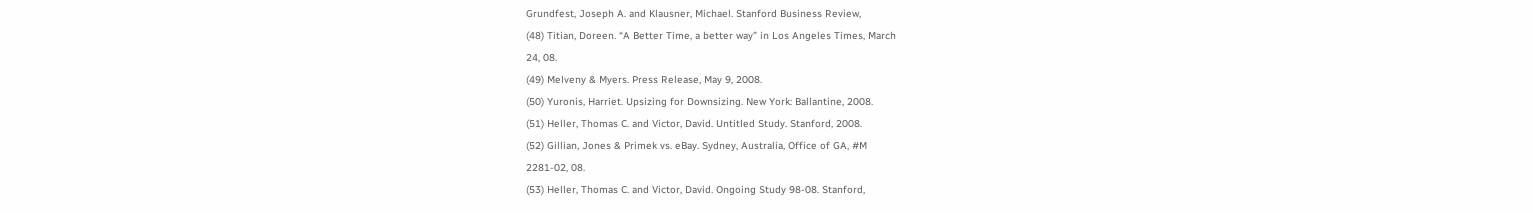Grundfest, Joseph A. and Klausner, Michael. Stanford Business Review,
(48) Titian, Doreen. “A Better Time, a better way” in Los Angeles Times, March
24, 08.
(49) Melveny & Myers. Press Release, May 9, 2008.
(50) Yuronis, Harriet. Upsizing for Downsizing. New York: Ballantine, 2008.
(51) Heller, Thomas C. and Victor, David. Untitled Study. Stanford, 2008.
(52) Gillian, Jones & Primek vs. eBay. Sydney, Australia, Office of GA, #M
2281-02, 08.
(53) Heller, Thomas C. and Victor, David. Ongoing Study 98-08. Stanford,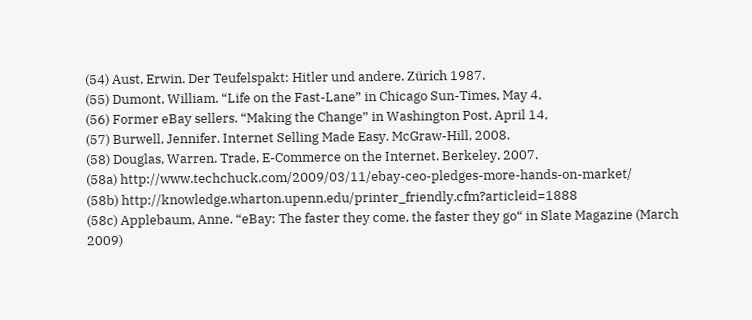(54) Aust, Erwin. Der Teufelspakt: Hitler und andere. Zürich 1987.
(55) Dumont, William. “Life on the Fast-Lane” in Chicago Sun-Times, May 4,
(56) Former eBay sellers. “Making the Change” in Washington Post, April 14,
(57) Burwell, Jennifer. Internet Selling Made Easy. McGraw-Hill, 2008.
(58) Douglas, Warren. Trade, E-Commerce on the Internet. Berkeley, 2007.
(58a) http://www.techchuck.com/2009/03/11/ebay-ceo-pledges-more-hands-on-market/
(58b) http://knowledge.wharton.upenn.edu/printer_friendly.cfm?articleid=1888
(58c) Applebaum, Anne. “eBay: The faster they come, the faster they go“ in Slate Magazine (March 2009)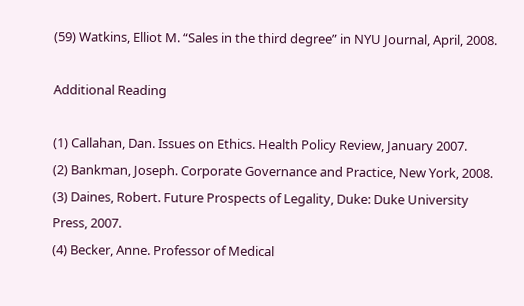(59) Watkins, Elliot M. “Sales in the third degree” in NYU Journal, April, 2008.

Additional Reading

(1) Callahan, Dan. Issues on Ethics. Health Policy Review, January 2007.
(2) Bankman, Joseph. Corporate Governance and Practice, New York, 2008.
(3) Daines, Robert. Future Prospects of Legality, Duke: Duke University
Press, 2007.
(4) Becker, Anne. Professor of Medical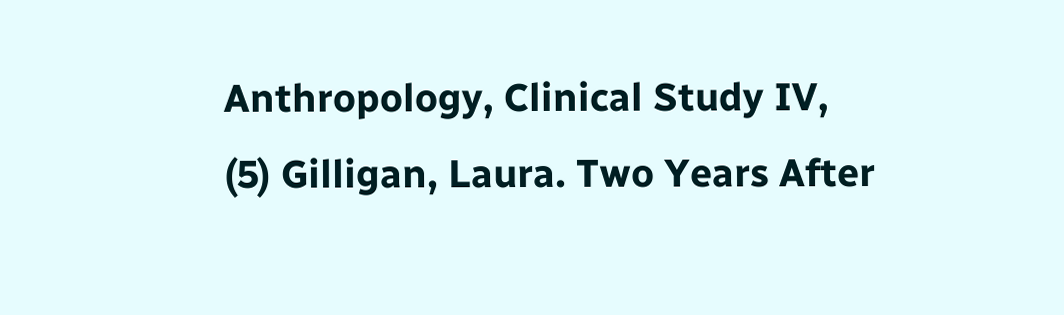Anthropology, Clinical Study IV,
(5) Gilligan, Laura. Two Years After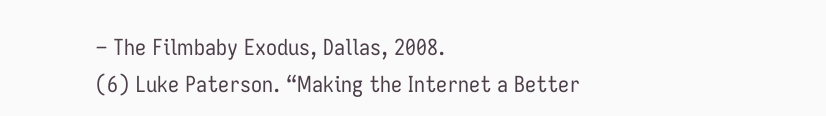– The Filmbaby Exodus, Dallas, 2008.
(6) Luke Paterson. “Making the Internet a Better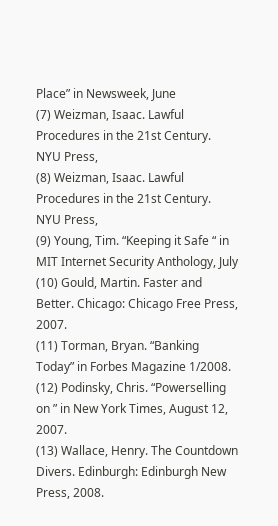Place” in Newsweek, June
(7) Weizman, Isaac. Lawful Procedures in the 21st Century. NYU Press,
(8) Weizman, Isaac. Lawful Procedures in the 21st Century. NYU Press,
(9) Young, Tim. “Keeping it Safe “ in MIT Internet Security Anthology, July
(10) Gould, Martin. Faster and Better. Chicago: Chicago Free Press, 2007.
(11) Torman, Bryan. “Banking Today” in Forbes Magazine 1/2008.
(12) Podinsky, Chris. “Powerselling on ” in New York Times, August 12, 2007.
(13) Wallace, Henry. The Countdown Divers. Edinburgh: Edinburgh New
Press, 2008.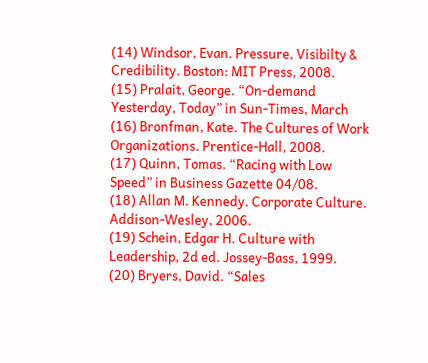(14) Windsor, Evan. Pressure, Visibilty & Credibility. Boston: MIT Press, 2008.
(15) Pralait, George. “On-demand Yesterday, Today” in Sun-Times, March
(16) Bronfman, Kate. The Cultures of Work Organizations. Prentice-Hall, 2008.
(17) Quinn, Tomas. “Racing with Low Speed” in Business Gazette 04/08.
(18) Allan M. Kennedy. Corporate Culture. Addison-Wesley, 2006.
(19) Schein, Edgar H. Culture with Leadership, 2d ed. Jossey-Bass, 1999.
(20) Bryers, David. “Sales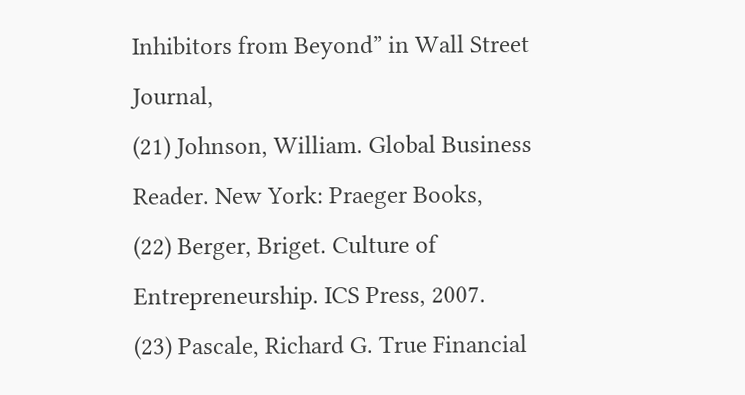Inhibitors from Beyond” in Wall Street Journal,
(21) Johnson, William. Global Business Reader. New York: Praeger Books,
(22) Berger, Briget. Culture of Entrepreneurship. ICS Press, 2007.
(23) Pascale, Richard G. True Financial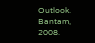Outlook. Bantam, 2008.